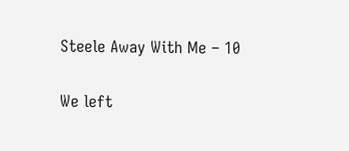Steele Away With Me – 10

We left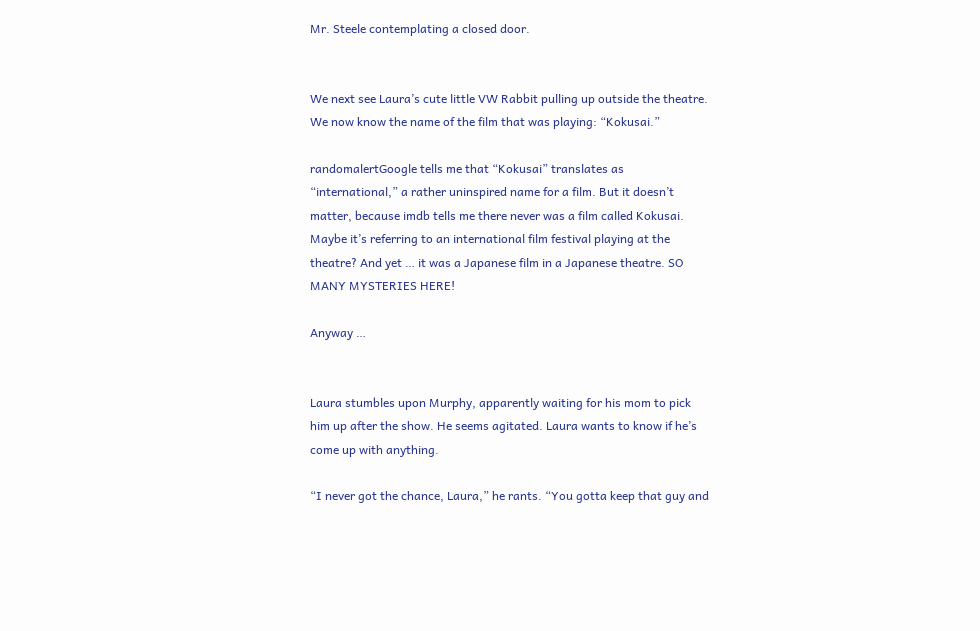Mr. Steele contemplating a closed door.


We next see Laura’s cute little VW Rabbit pulling up outside the theatre. We now know the name of the film that was playing: “Kokusai.”

randomalertGoogle tells me that “Kokusai” translates as “international,” a rather uninspired name for a film. But it doesn’t matter, because imdb tells me there never was a film called Kokusai. Maybe it’s referring to an international film festival playing at the theatre? And yet … it was a Japanese film in a Japanese theatre. SO MANY MYSTERIES HERE!

Anyway …


Laura stumbles upon Murphy, apparently waiting for his mom to pick him up after the show. He seems agitated. Laura wants to know if he’s come up with anything.

“I never got the chance, Laura,” he rants. “You gotta keep that guy and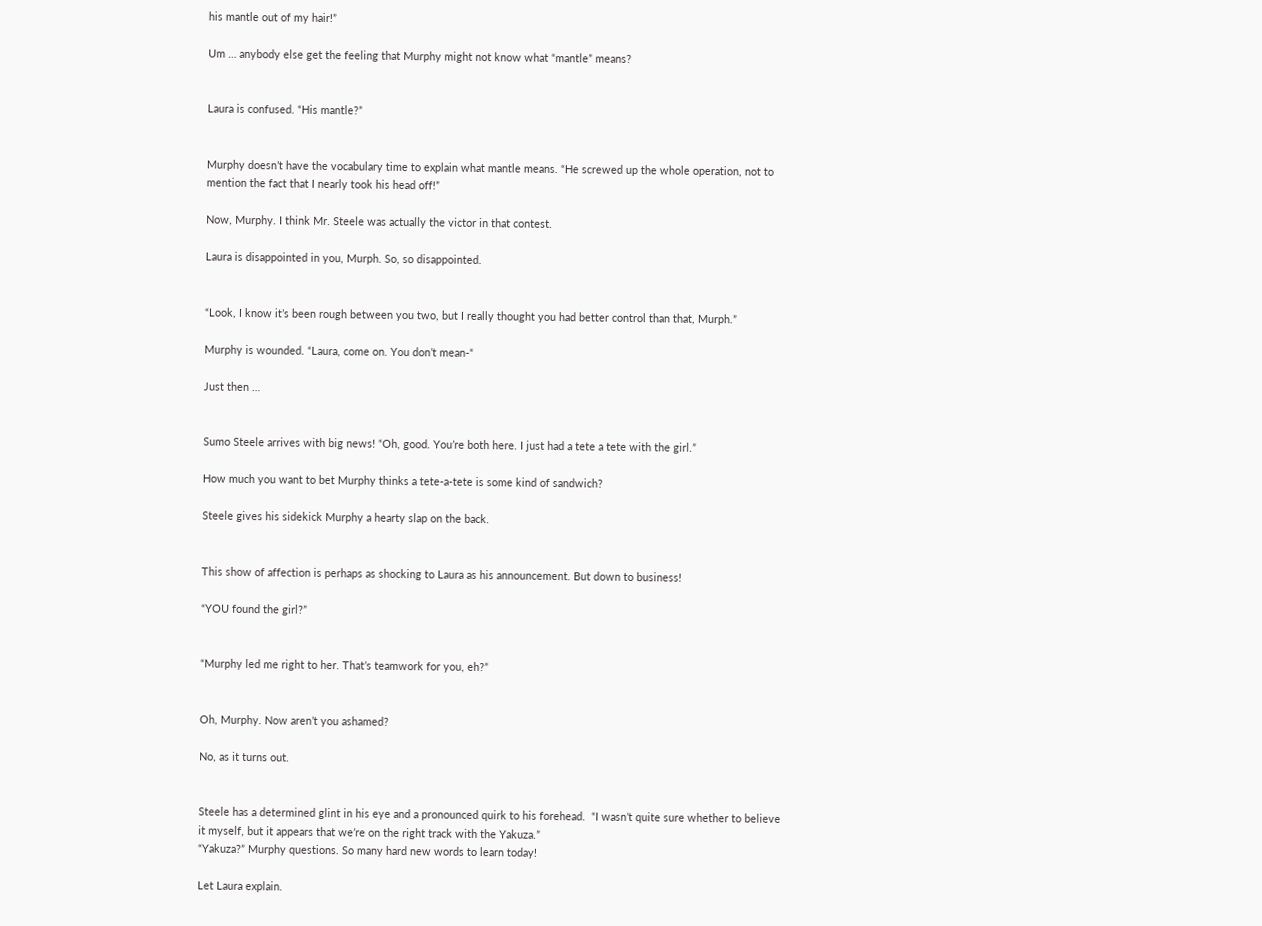his mantle out of my hair!”

Um … anybody else get the feeling that Murphy might not know what “mantle” means?


Laura is confused. “His mantle?”


Murphy doesn’t have the vocabulary time to explain what mantle means. “He screwed up the whole operation, not to mention the fact that I nearly took his head off!”

Now, Murphy. I think Mr. Steele was actually the victor in that contest.

Laura is disappointed in you, Murph. So, so disappointed.


“Look, I know it’s been rough between you two, but I really thought you had better control than that, Murph.”

Murphy is wounded. “Laura, come on. You don’t mean-“

Just then …


Sumo Steele arrives with big news! “Oh, good. You’re both here. I just had a tete a tete with the girl.”

How much you want to bet Murphy thinks a tete-a-tete is some kind of sandwich?

Steele gives his sidekick Murphy a hearty slap on the back.


This show of affection is perhaps as shocking to Laura as his announcement. But down to business!

“YOU found the girl?”


“Murphy led me right to her. That’s teamwork for you, eh?”


Oh, Murphy. Now aren’t you ashamed?

No, as it turns out.


Steele has a determined glint in his eye and a pronounced quirk to his forehead.  “I wasn’t quite sure whether to believe it myself, but it appears that we’re on the right track with the Yakuza.”
“Yakuza?” Murphy questions. So many hard new words to learn today!

Let Laura explain.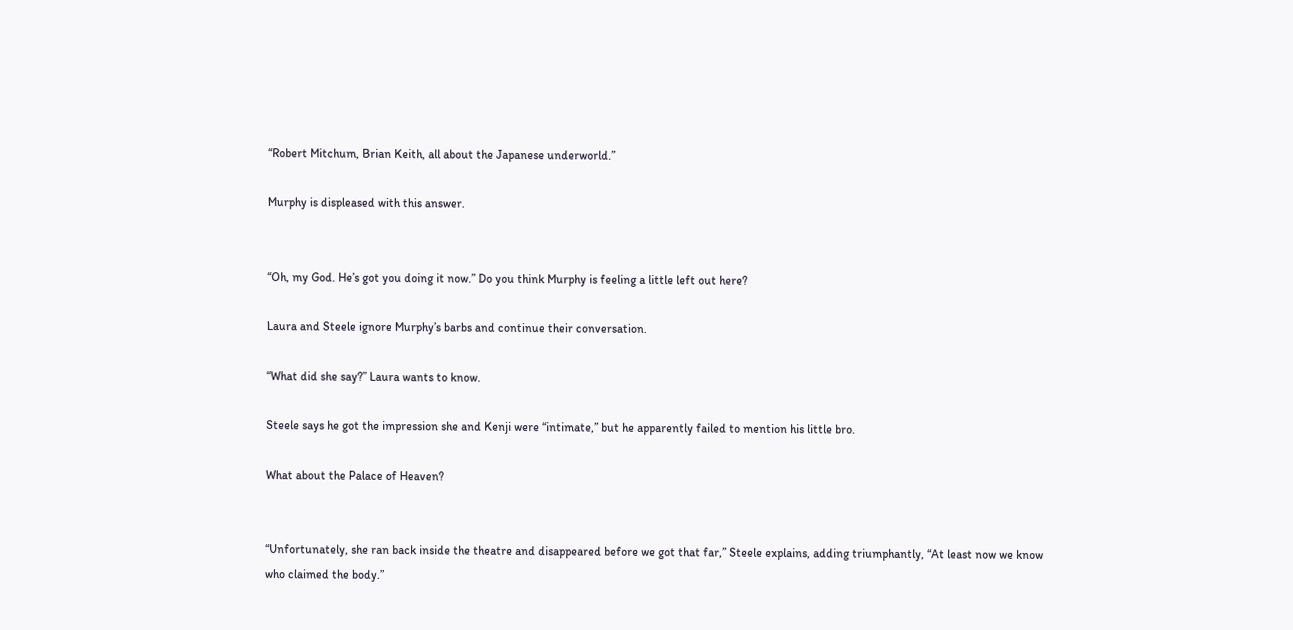“Robert Mitchum, Brian Keith, all about the Japanese underworld.”

Murphy is displeased with this answer.


“Oh, my God. He’s got you doing it now.” Do you think Murphy is feeling a little left out here?

Laura and Steele ignore Murphy’s barbs and continue their conversation.

“What did she say?” Laura wants to know.

Steele says he got the impression she and Kenji were “intimate,” but he apparently failed to mention his little bro.

What about the Palace of Heaven?


“Unfortunately, she ran back inside the theatre and disappeared before we got that far,” Steele explains, adding triumphantly, “At least now we know who claimed the body.”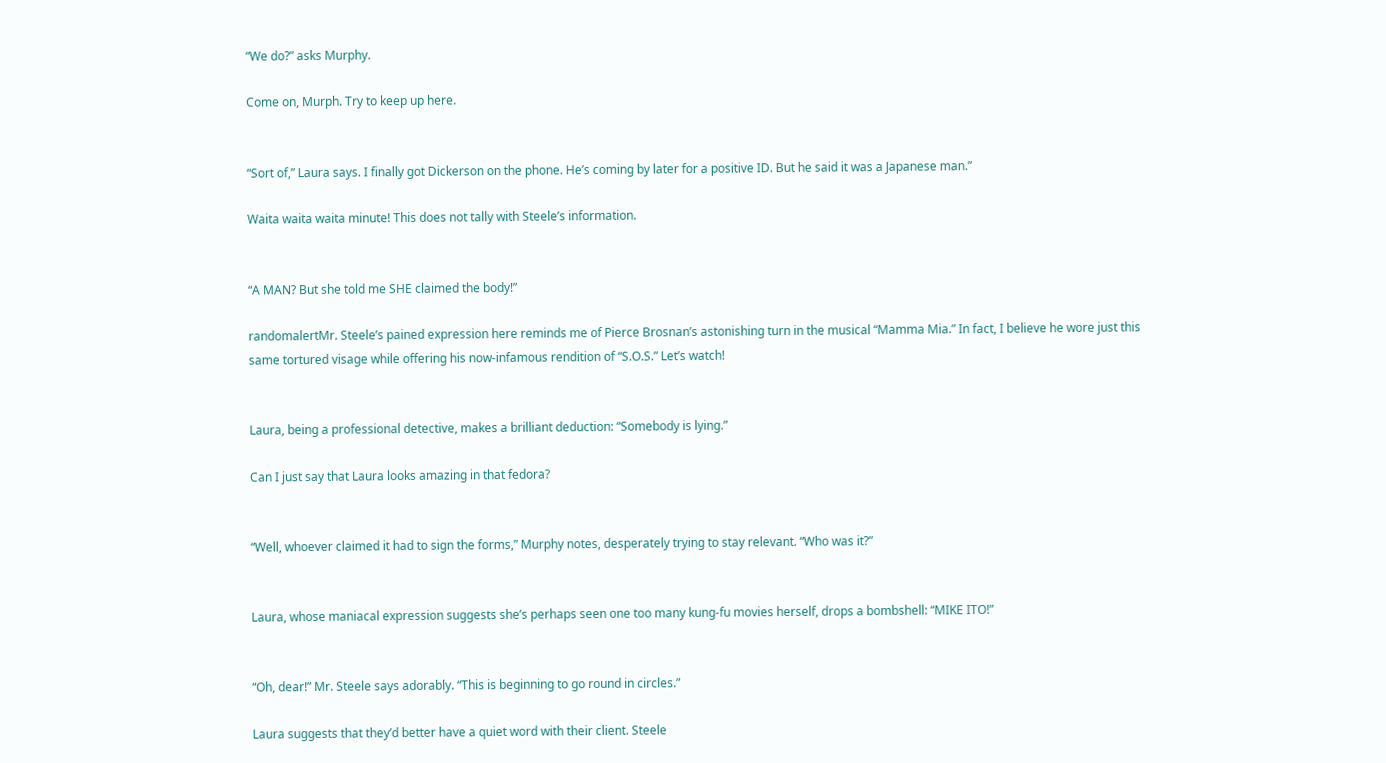“We do?” asks Murphy.

Come on, Murph. Try to keep up here.


“Sort of,” Laura says. I finally got Dickerson on the phone. He’s coming by later for a positive ID. But he said it was a Japanese man.”

Waita waita waita minute! This does not tally with Steele’s information.


“A MAN? But she told me SHE claimed the body!”

randomalertMr. Steele’s pained expression here reminds me of Pierce Brosnan’s astonishing turn in the musical “Mamma Mia.” In fact, I believe he wore just this same tortured visage while offering his now-infamous rendition of “S.O.S.” Let’s watch!


Laura, being a professional detective, makes a brilliant deduction: “Somebody is lying.”

Can I just say that Laura looks amazing in that fedora?


“Well, whoever claimed it had to sign the forms,” Murphy notes, desperately trying to stay relevant. “Who was it?”


Laura, whose maniacal expression suggests she’s perhaps seen one too many kung-fu movies herself, drops a bombshell: “MIKE ITO!”


“Oh, dear!” Mr. Steele says adorably. “This is beginning to go round in circles.”

Laura suggests that they’d better have a quiet word with their client. Steele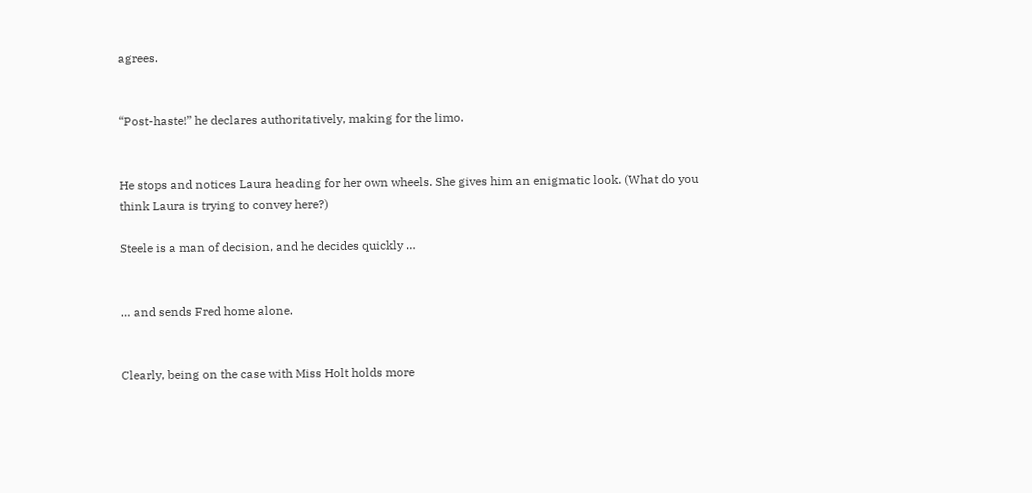agrees.


“Post-haste!” he declares authoritatively, making for the limo.


He stops and notices Laura heading for her own wheels. She gives him an enigmatic look. (What do you think Laura is trying to convey here?)

Steele is a man of decision, and he decides quickly …


… and sends Fred home alone.


Clearly, being on the case with Miss Holt holds more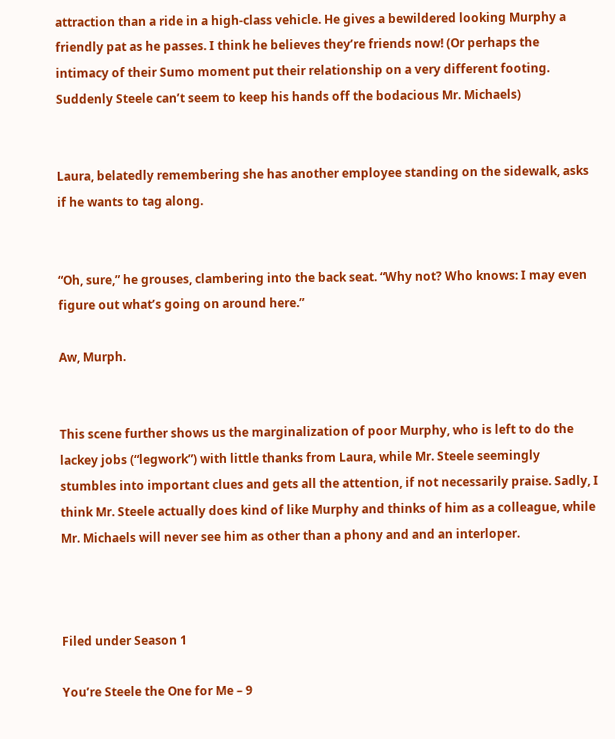attraction than a ride in a high-class vehicle. He gives a bewildered looking Murphy a friendly pat as he passes. I think he believes they’re friends now! (Or perhaps the intimacy of their Sumo moment put their relationship on a very different footing. Suddenly Steele can’t seem to keep his hands off the bodacious Mr. Michaels)


Laura, belatedly remembering she has another employee standing on the sidewalk, asks if he wants to tag along.


“Oh, sure,” he grouses, clambering into the back seat. “Why not? Who knows: I may even figure out what’s going on around here.”

Aw, Murph.


This scene further shows us the marginalization of poor Murphy, who is left to do the lackey jobs (“legwork”) with little thanks from Laura, while Mr. Steele seemingly stumbles into important clues and gets all the attention, if not necessarily praise. Sadly, I think Mr. Steele actually does kind of like Murphy and thinks of him as a colleague, while Mr. Michaels will never see him as other than a phony and and an interloper.



Filed under Season 1

You’re Steele the One for Me – 9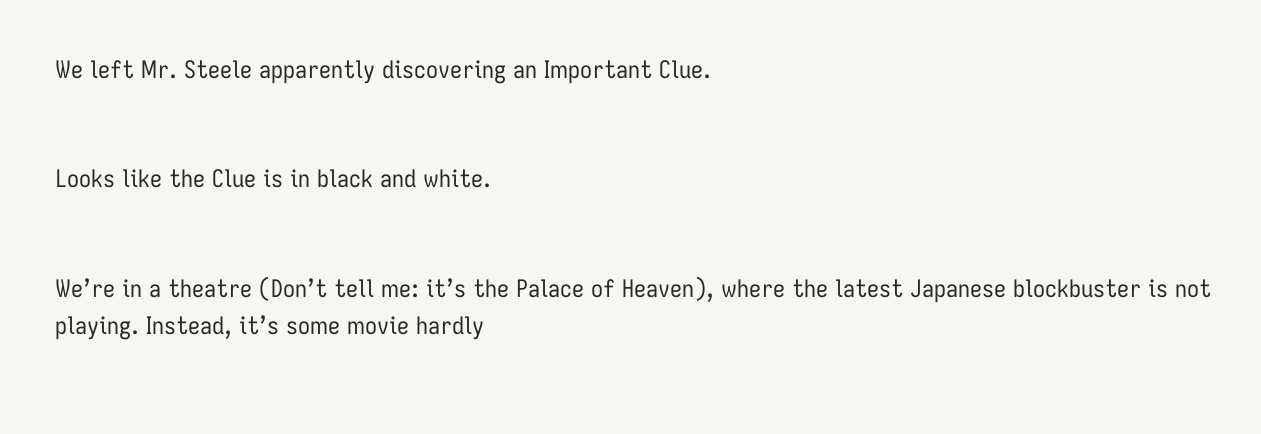We left Mr. Steele apparently discovering an Important Clue.


Looks like the Clue is in black and white.


We’re in a theatre (Don’t tell me: it’s the Palace of Heaven), where the latest Japanese blockbuster is not playing. Instead, it’s some movie hardly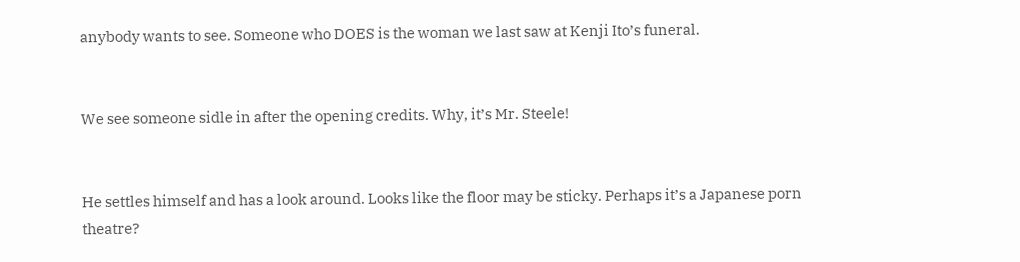anybody wants to see. Someone who DOES is the woman we last saw at Kenji Ito’s funeral.


We see someone sidle in after the opening credits. Why, it’s Mr. Steele!


He settles himself and has a look around. Looks like the floor may be sticky. Perhaps it’s a Japanese porn theatre?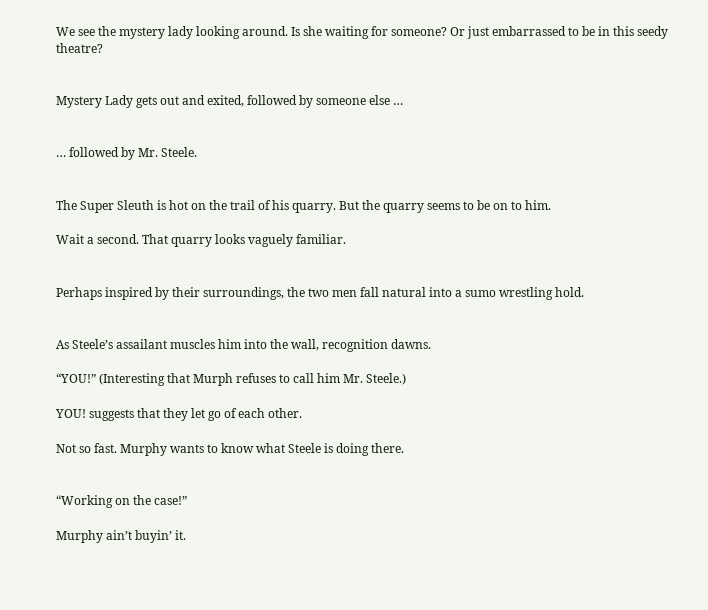We see the mystery lady looking around. Is she waiting for someone? Or just embarrassed to be in this seedy theatre?


Mystery Lady gets out and exited, followed by someone else …


… followed by Mr. Steele.


The Super Sleuth is hot on the trail of his quarry. But the quarry seems to be on to him.

Wait a second. That quarry looks vaguely familiar.


Perhaps inspired by their surroundings, the two men fall natural into a sumo wrestling hold.


As Steele’s assailant muscles him into the wall, recognition dawns.

“YOU!” (Interesting that Murph refuses to call him Mr. Steele.)

YOU! suggests that they let go of each other.

Not so fast. Murphy wants to know what Steele is doing there.


“Working on the case!”

Murphy ain’t buyin’ it.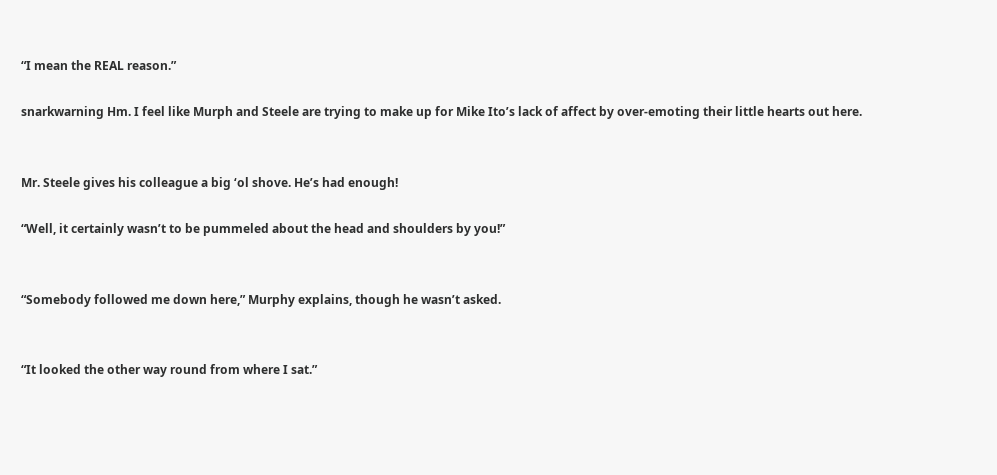“I mean the REAL reason.”

snarkwarning Hm. I feel like Murph and Steele are trying to make up for Mike Ito’s lack of affect by over-emoting their little hearts out here.


Mr. Steele gives his colleague a big ‘ol shove. He’s had enough!

“Well, it certainly wasn’t to be pummeled about the head and shoulders by you!”


“Somebody followed me down here,” Murphy explains, though he wasn’t asked.


“It looked the other way round from where I sat.”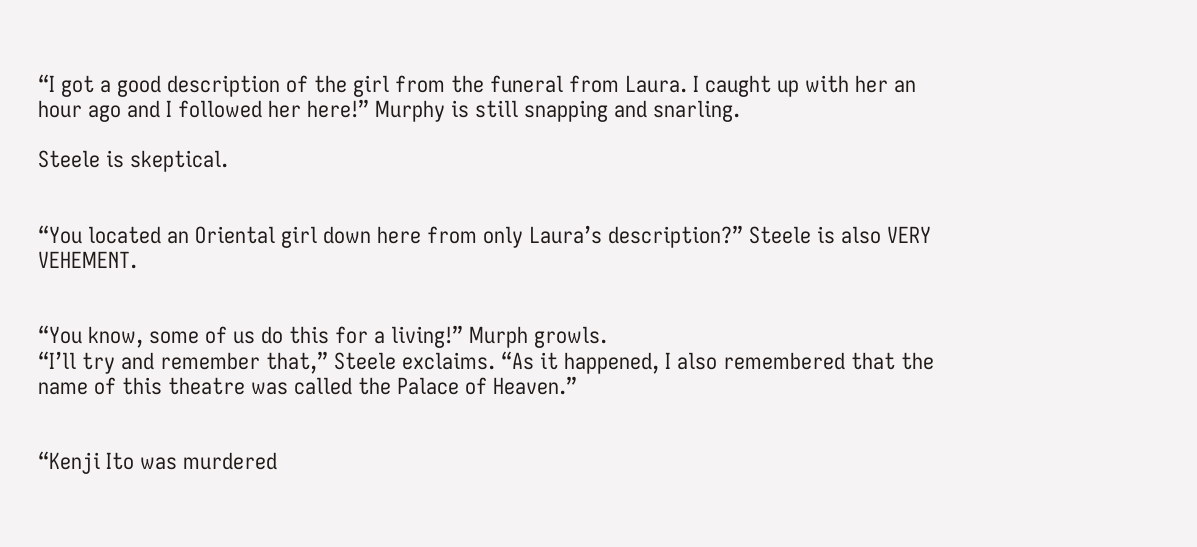“I got a good description of the girl from the funeral from Laura. I caught up with her an hour ago and I followed her here!” Murphy is still snapping and snarling.

Steele is skeptical.


“You located an Oriental girl down here from only Laura’s description?” Steele is also VERY VEHEMENT.


“You know, some of us do this for a living!” Murph growls.
“I’ll try and remember that,” Steele exclaims. “As it happened, I also remembered that the name of this theatre was called the Palace of Heaven.”


“Kenji Ito was murdered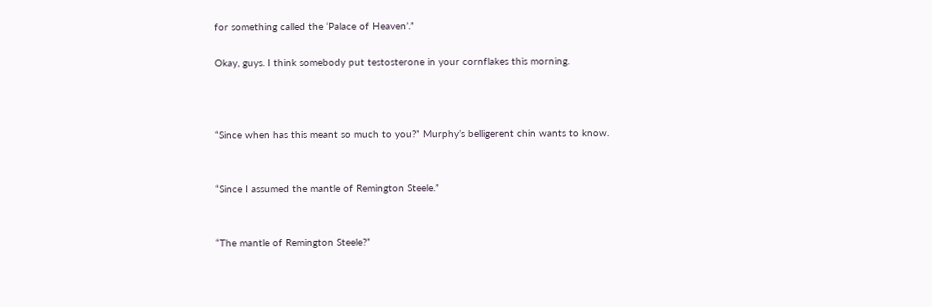for something called the ‘Palace of Heaven’.”

Okay, guys. I think somebody put testosterone in your cornflakes this morning.



“Since when has this meant so much to you?” Murphy’s belligerent chin wants to know.


“Since I assumed the mantle of Remington Steele.”


“The mantle of Remington Steele?”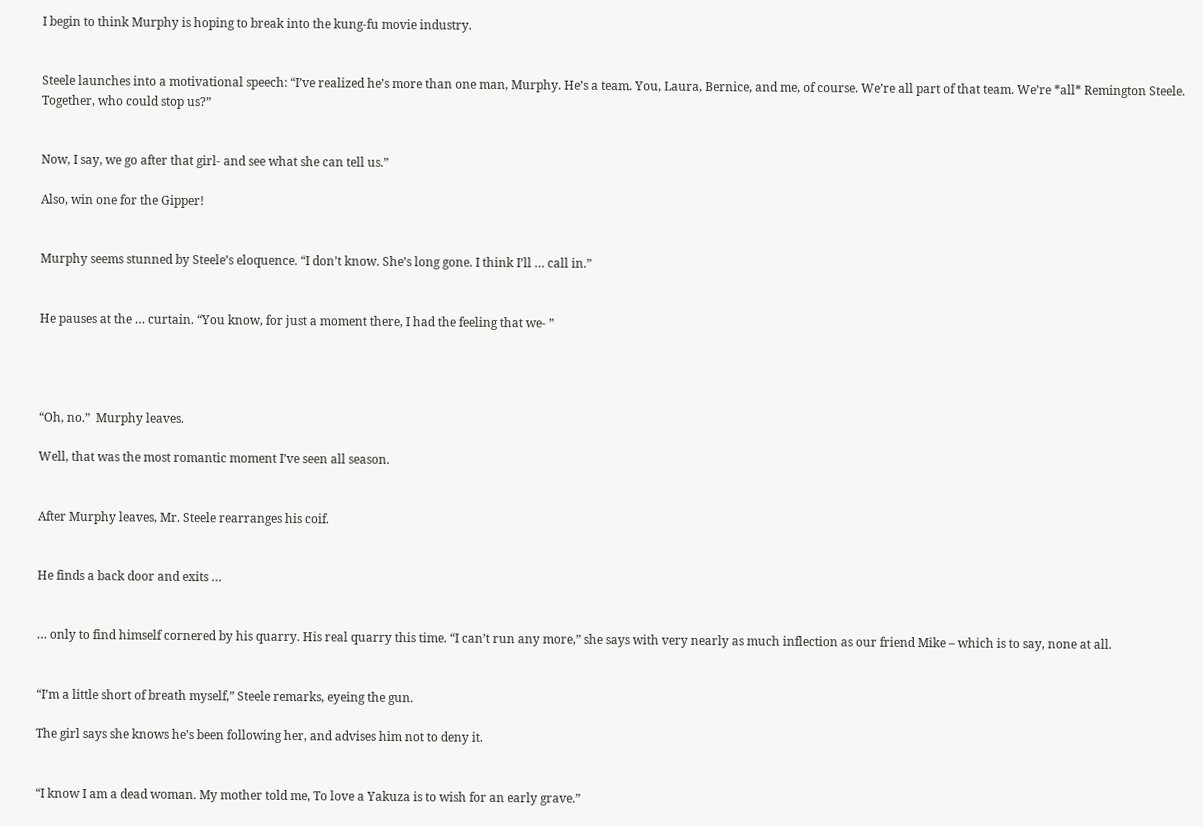I begin to think Murphy is hoping to break into the kung-fu movie industry.


Steele launches into a motivational speech: “I’ve realized he’s more than one man, Murphy. He’s a team. You, Laura, Bernice, and me, of course. We’re all part of that team. We’re *all* Remington Steele. Together, who could stop us?”


Now, I say, we go after that girl- and see what she can tell us.”

Also, win one for the Gipper!


Murphy seems stunned by Steele’s eloquence. “I don’t know. She’s long gone. I think I’ll … call in.”


He pauses at the … curtain. “You know, for just a moment there, I had the feeling that we- ”




“Oh, no.”  Murphy leaves.

Well, that was the most romantic moment I’ve seen all season.


After Murphy leaves, Mr. Steele rearranges his coif.


He finds a back door and exits …


… only to find himself cornered by his quarry. His real quarry this time. “I can’t run any more,” she says with very nearly as much inflection as our friend Mike – which is to say, none at all.


“I’m a little short of breath myself,” Steele remarks, eyeing the gun.

The girl says she knows he’s been following her, and advises him not to deny it.


“I know I am a dead woman. My mother told me, To love a Yakuza is to wish for an early grave.”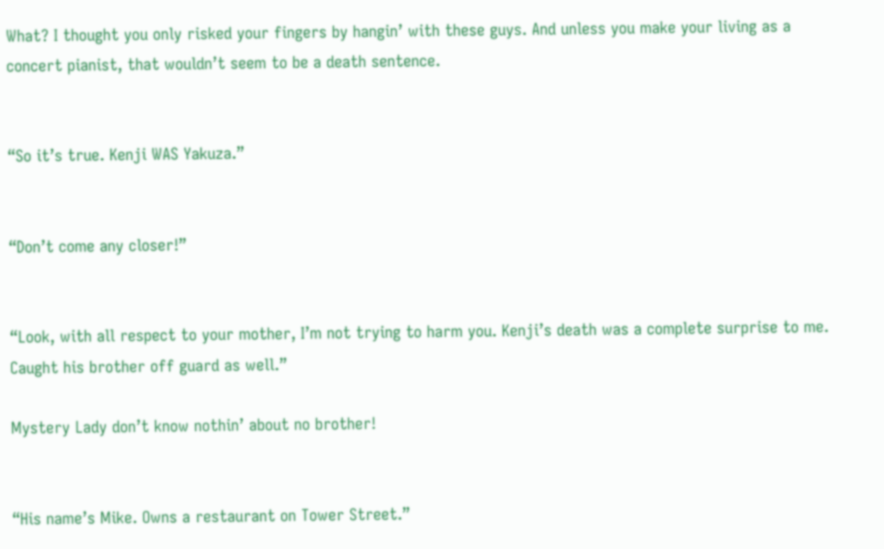What? I thought you only risked your fingers by hangin’ with these guys. And unless you make your living as a concert pianist, that wouldn’t seem to be a death sentence.


“So it’s true. Kenji WAS Yakuza.”


“Don’t come any closer!”


“Look, with all respect to your mother, I’m not trying to harm you. Kenji’s death was a complete surprise to me. Caught his brother off guard as well.”

Mystery Lady don’t know nothin’ about no brother!


“His name’s Mike. Owns a restaurant on Tower Street.”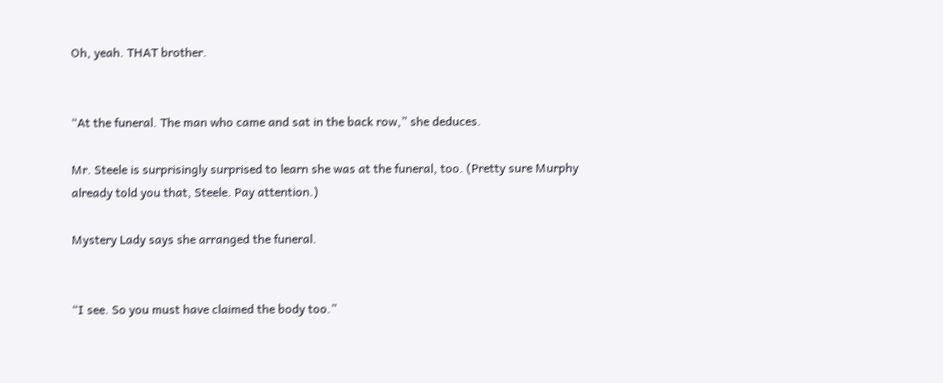Oh, yeah. THAT brother.


“At the funeral. The man who came and sat in the back row,” she deduces.

Mr. Steele is surprisingly surprised to learn she was at the funeral, too. (Pretty sure Murphy already told you that, Steele. Pay attention.)

Mystery Lady says she arranged the funeral.


“I see. So you must have claimed the body too.”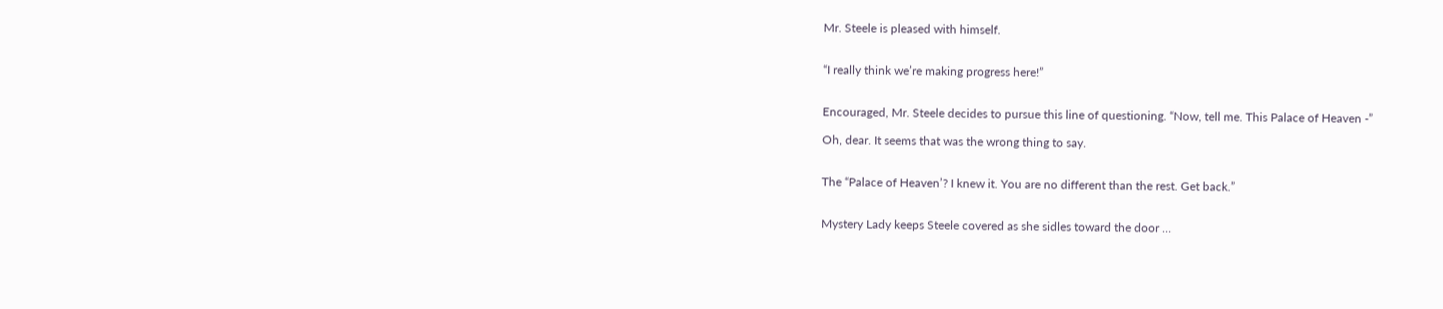Mr. Steele is pleased with himself.


“I really think we’re making progress here!”


Encouraged, Mr. Steele decides to pursue this line of questioning. “Now, tell me. This Palace of Heaven -”

Oh, dear. It seems that was the wrong thing to say.


The “Palace of Heaven’? I knew it. You are no different than the rest. Get back.”


Mystery Lady keeps Steele covered as she sidles toward the door …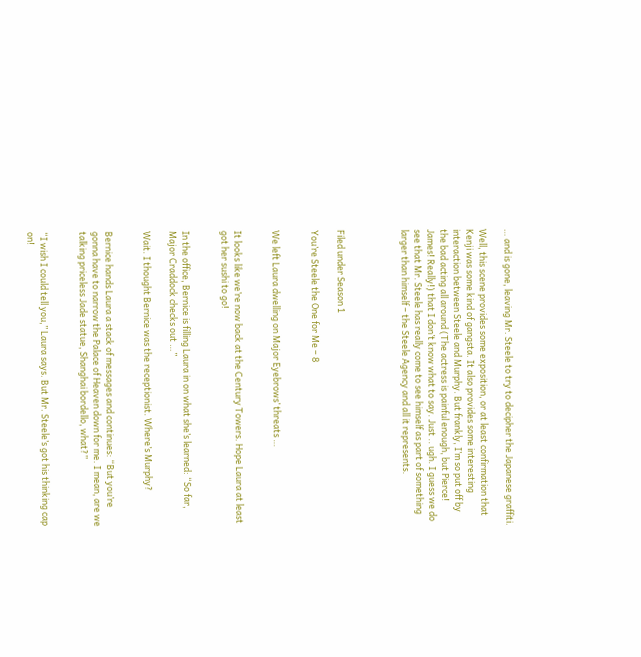… and is gone, leaving Mr. Steele to try to decipher the Japanese graffiti.

Well, this scene provides some exposition, or at least confirmation that Kenji was some kind of gangsta. It also provides some interesting interaction between Steele and Murphy. But frankly, I’m so put off by the bad acting all around (The actress is painful enough, but Pierce! James! Really!) that I don’t know what to say. Just .. ugh. I guess we do see that Mr. Steele has really come to see himself as part of something larger than himself – the Steele Agency and all it represents.




Filed under Season 1

You’re Steele the One for Me – 8


We left Laura dwelling on Major Eyebrows’ threats …


It looks like we’re now back at the Century Towers. Hope Laura at least got her sushi to go!


In the office, Bernice is filling Laura in on what she’s learned: “So far, Major Craddock checks out …”

Wait. I thought Bernice was the receptionist. Where’s Murphy?


Bernice hands Laura a stack of messages and continues: “But you’re gonna have to narrow the Palace of Heaven down for me. I mean, are we talking priceless Jade statue, Shanghai bordello, what?”


“I wish I could tell you,” Laura says. But Mr. Steele’s got his thinking cap on!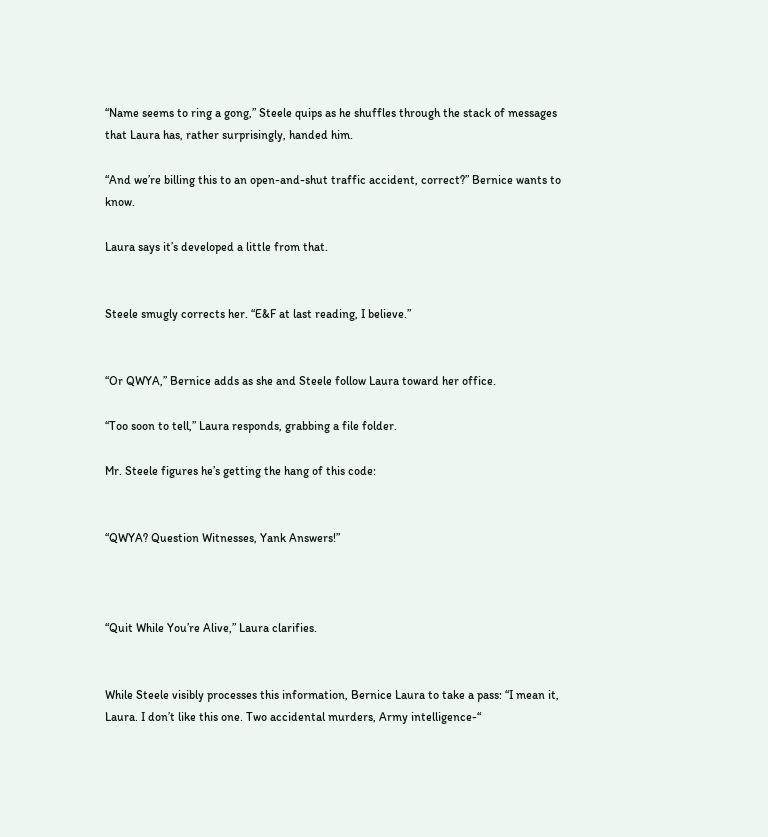“Name seems to ring a gong,” Steele quips as he shuffles through the stack of messages that Laura has, rather surprisingly, handed him.

“And we’re billing this to an open-and-shut traffic accident, correct?” Bernice wants to know.

Laura says it’s developed a little from that.


Steele smugly corrects her. “E&F at last reading, I believe.”


“Or QWYA,” Bernice adds as she and Steele follow Laura toward her office.

“Too soon to tell,” Laura responds, grabbing a file folder.

Mr. Steele figures he’s getting the hang of this code:


“QWYA? Question Witnesses, Yank Answers!”



“Quit While You’re Alive,” Laura clarifies.


While Steele visibly processes this information, Bernice Laura to take a pass: “I mean it, Laura. I don’t like this one. Two accidental murders, Army intelligence-“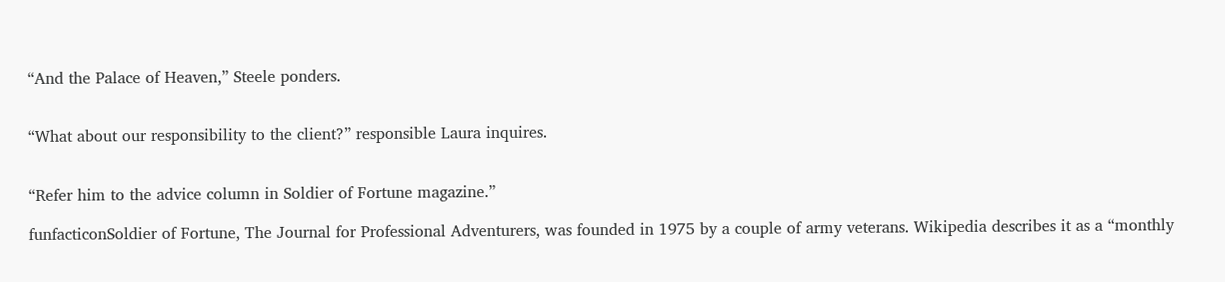“And the Palace of Heaven,” Steele ponders.


“What about our responsibility to the client?” responsible Laura inquires.


“Refer him to the advice column in Soldier of Fortune magazine.”

funfacticonSoldier of Fortune, The Journal for Professional Adventurers, was founded in 1975 by a couple of army veterans. Wikipedia describes it as a “monthly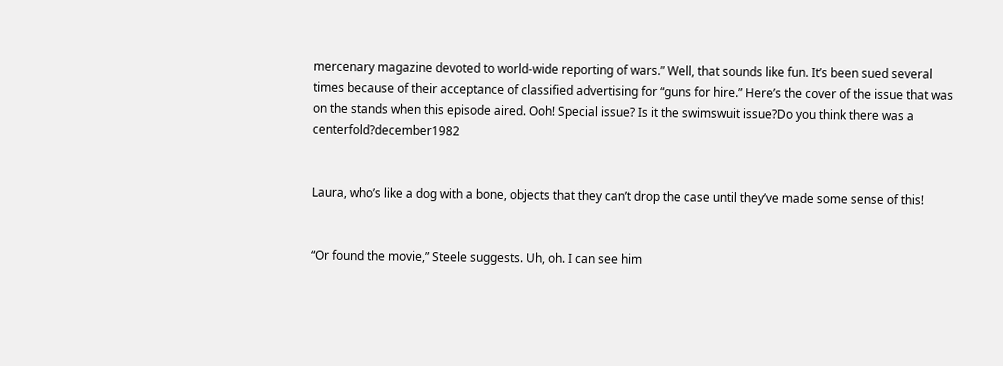mercenary magazine devoted to world-wide reporting of wars.” Well, that sounds like fun. It’s been sued several times because of their acceptance of classified advertising for “guns for hire.” Here’s the cover of the issue that was on the stands when this episode aired. Ooh! Special issue? Is it the swimswuit issue?Do you think there was a centerfold?december1982


Laura, who’s like a dog with a bone, objects that they can’t drop the case until they’ve made some sense of this!


“Or found the movie,” Steele suggests. Uh, oh. I can see him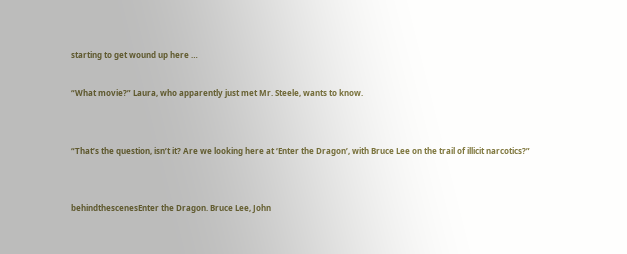starting to get wound up here …

“What movie?” Laura, who apparently just met Mr. Steele, wants to know.


“That’s the question, isn’t it? Are we looking here at ‘Enter the Dragon’, with Bruce Lee on the trail of illicit narcotics?”


behindthescenesEnter the Dragon. Bruce Lee, John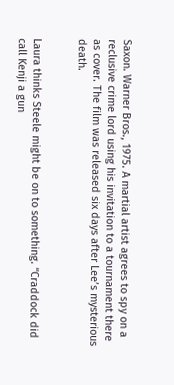Saxon. Warner Bros., 1975. A martial artist agrees to spy on a reclusive crime lord using his invitation to a tournament there as cover. The film was released six days after Lee’s mysterious death.


Laura thinks Steele might be on to something. “Craddock did call Kenji a gun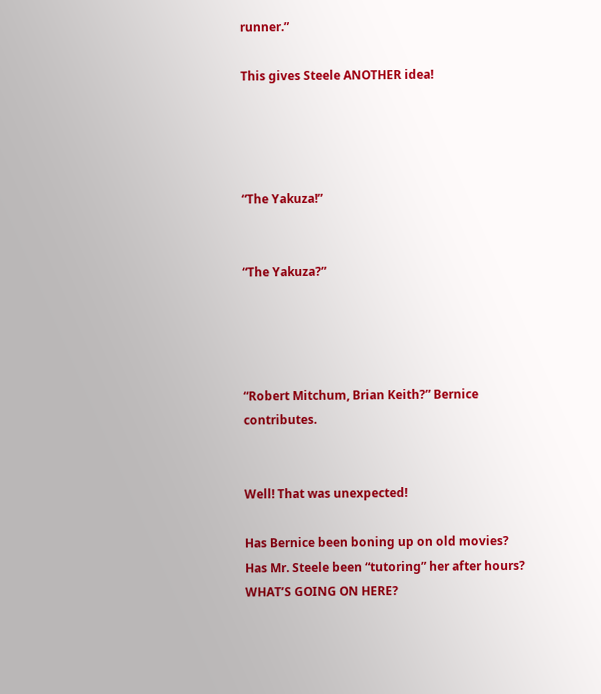runner.”

This gives Steele ANOTHER idea!




“The Yakuza!”


“The Yakuza?”




“Robert Mitchum, Brian Keith?” Bernice contributes.


Well! That was unexpected!

Has Bernice been boning up on old movies? Has Mr. Steele been “tutoring” her after hours? WHAT’S GOING ON HERE?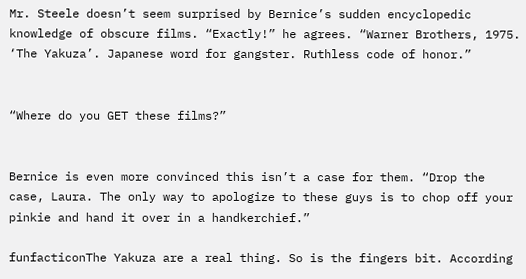Mr. Steele doesn’t seem surprised by Bernice’s sudden encyclopedic knowledge of obscure films. “Exactly!” he agrees. “Warner Brothers, 1975. ‘The Yakuza’. Japanese word for gangster. Ruthless code of honor.”


“Where do you GET these films?”


Bernice is even more convinced this isn’t a case for them. “Drop the case, Laura. The only way to apologize to these guys is to chop off your pinkie and hand it over in a handkerchief.”

funfacticonThe Yakuza are a real thing. So is the fingers bit. According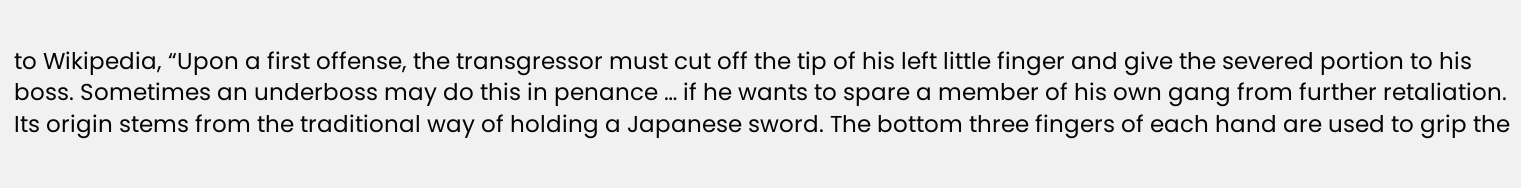to Wikipedia, “Upon a first offense, the transgressor must cut off the tip of his left little finger and give the severed portion to his boss. Sometimes an underboss may do this in penance … if he wants to spare a member of his own gang from further retaliation. Its origin stems from the traditional way of holding a Japanese sword. The bottom three fingers of each hand are used to grip the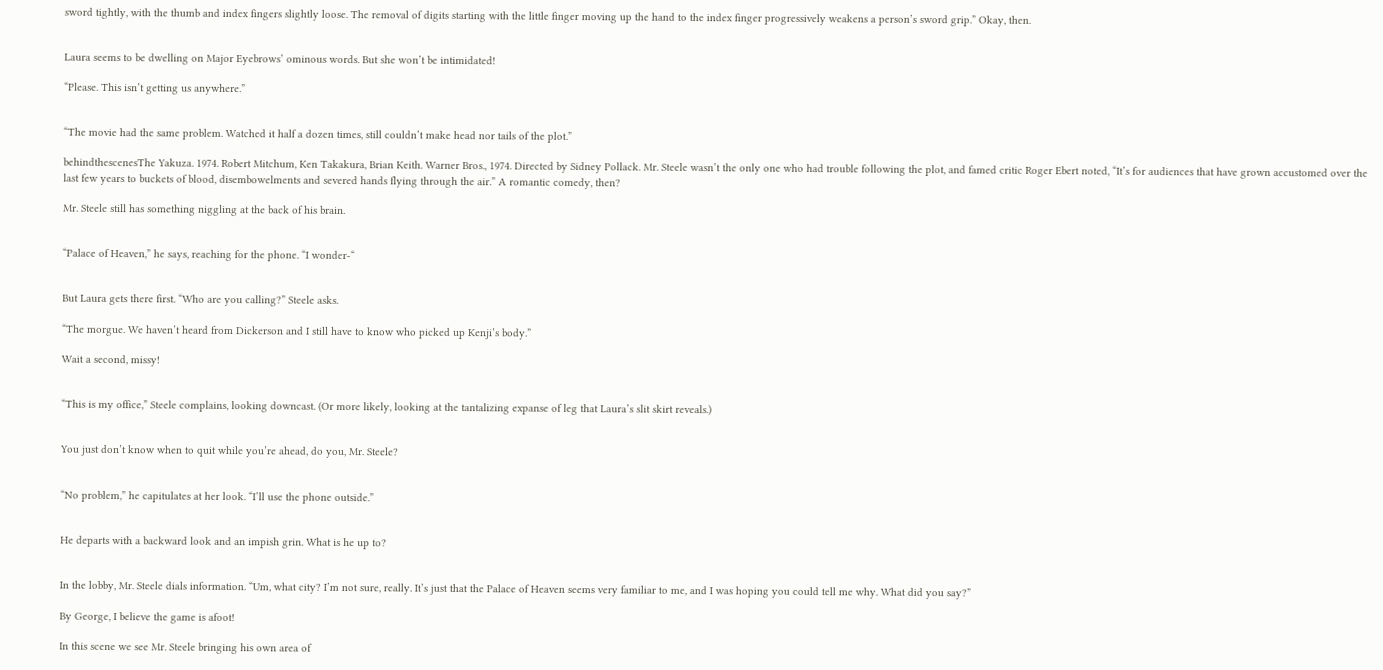sword tightly, with the thumb and index fingers slightly loose. The removal of digits starting with the little finger moving up the hand to the index finger progressively weakens a person’s sword grip.” Okay, then.


Laura seems to be dwelling on Major Eyebrows’ ominous words. But she won’t be intimidated!

“Please. This isn’t getting us anywhere.”


“The movie had the same problem. Watched it half a dozen times, still couldn’t make head nor tails of the plot.”

behindthescenesThe Yakuza. 1974. Robert Mitchum, Ken Takakura, Brian Keith. Warner Bros., 1974. Directed by Sidney Pollack. Mr. Steele wasn’t the only one who had trouble following the plot, and famed critic Roger Ebert noted, “It’s for audiences that have grown accustomed over the last few years to buckets of blood, disembowelments and severed hands flying through the air.” A romantic comedy, then?

Mr. Steele still has something niggling at the back of his brain.


“Palace of Heaven,” he says, reaching for the phone. “I wonder-“


But Laura gets there first. “Who are you calling?” Steele asks.

“The morgue. We haven’t heard from Dickerson and I still have to know who picked up Kenji’s body.”

Wait a second, missy!


“This is my office,” Steele complains, looking downcast. (Or more likely, looking at the tantalizing expanse of leg that Laura’s slit skirt reveals.)


You just don’t know when to quit while you’re ahead, do you, Mr. Steele?


“No problem,” he capitulates at her look. “I’ll use the phone outside.”


He departs with a backward look and an impish grin. What is he up to?


In the lobby, Mr. Steele dials information. “Um, what city? I’m not sure, really. It’s just that the Palace of Heaven seems very familiar to me, and I was hoping you could tell me why. What did you say?”

By George, I believe the game is afoot!

In this scene we see Mr. Steele bringing his own area of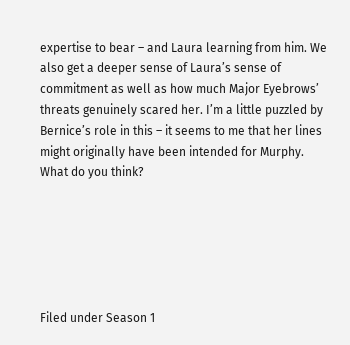expertise to bear – and Laura learning from him. We also get a deeper sense of Laura’s sense of commitment as well as how much Major Eyebrows’ threats genuinely scared her. I’m a little puzzled by Bernice’s role in this – it seems to me that her lines might originally have been intended for Murphy. What do you think?






Filed under Season 1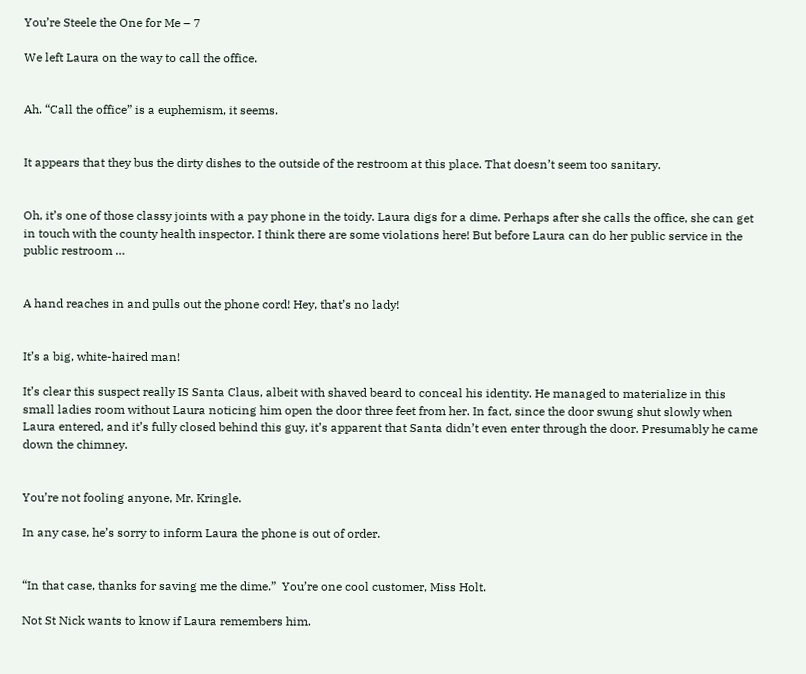You’re Steele the One for Me – 7

We left Laura on the way to call the office.


Ah. “Call the office” is a euphemism, it seems.


It appears that they bus the dirty dishes to the outside of the restroom at this place. That doesn’t seem too sanitary.


Oh, it’s one of those classy joints with a pay phone in the toidy. Laura digs for a dime. Perhaps after she calls the office, she can get in touch with the county health inspector. I think there are some violations here! But before Laura can do her public service in the public restroom …


A hand reaches in and pulls out the phone cord! Hey, that’s no lady!


It’s a big, white-haired man!

It’s clear this suspect really IS Santa Claus, albeit with shaved beard to conceal his identity. He managed to materialize in this small ladies room without Laura noticing him open the door three feet from her. In fact, since the door swung shut slowly when Laura entered, and it’s fully closed behind this guy, it’s apparent that Santa didn’t even enter through the door. Presumably he came down the chimney.


You’re not fooling anyone, Mr. Kringle.

In any case, he’s sorry to inform Laura the phone is out of order.


“In that case, thanks for saving me the dime.”  You’re one cool customer, Miss Holt.

Not St Nick wants to know if Laura remembers him.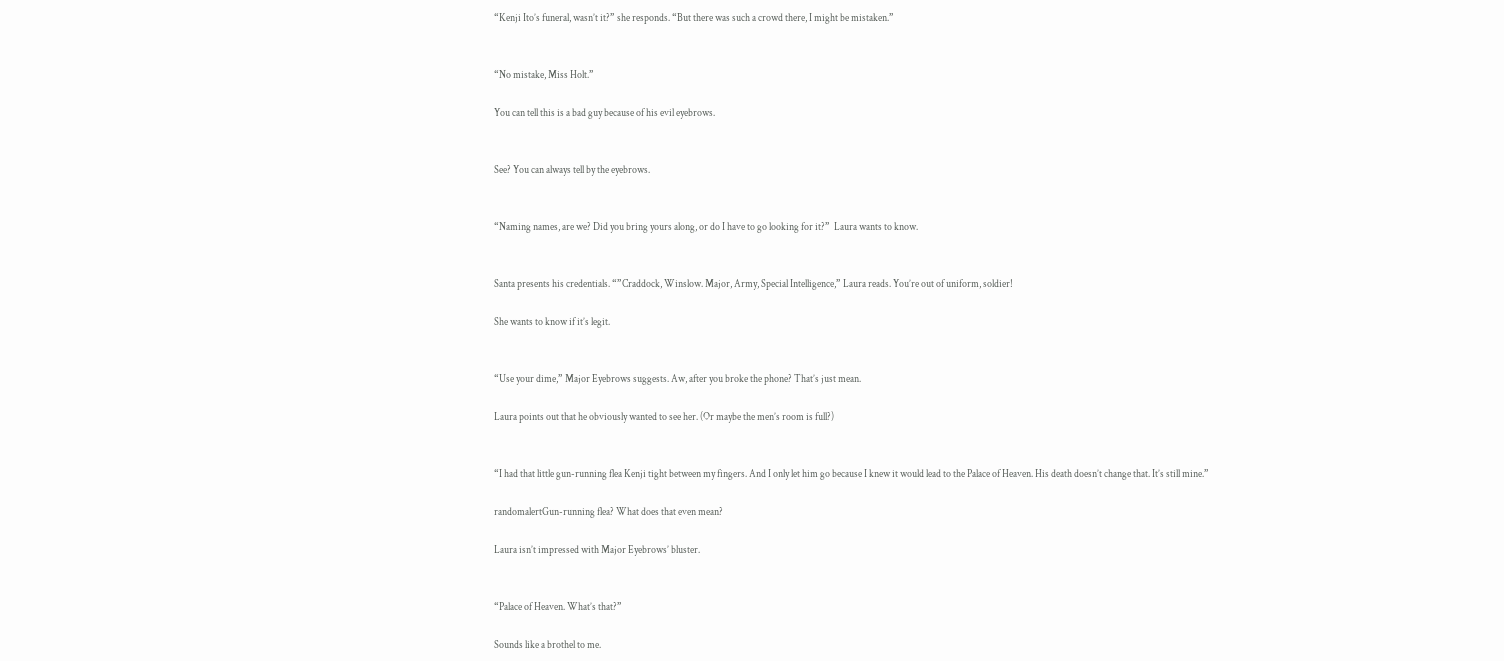“Kenji Ito’s funeral, wasn’t it?” she responds. “But there was such a crowd there, I might be mistaken.”


“No mistake, Miss Holt.”

You can tell this is a bad guy because of his evil eyebrows.


See? You can always tell by the eyebrows.


“Naming names, are we? Did you bring yours along, or do I have to go looking for it?”  Laura wants to know.


Santa presents his credentials. “”Craddock, Winslow. Major, Army, Special Intelligence,” Laura reads. You’re out of uniform, soldier!

She wants to know if it’s legit.


“Use your dime,” Major Eyebrows suggests. Aw, after you broke the phone? That’s just mean.

Laura points out that he obviously wanted to see her. (Or maybe the men’s room is full?)


“I had that little gun-running flea Kenji tight between my fingers. And I only let him go because I knew it would lead to the Palace of Heaven. His death doesn’t change that. It’s still mine.”

randomalertGun-running flea? What does that even mean?

Laura isn’t impressed with Major Eyebrows’ bluster.


“Palace of Heaven. What’s that?”

Sounds like a brothel to me.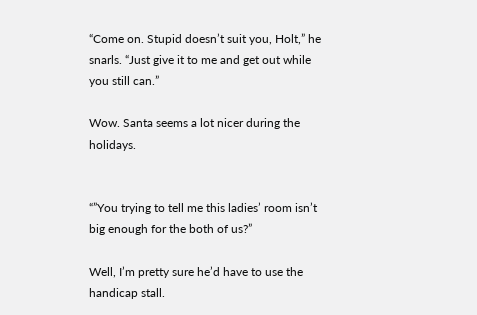“Come on. Stupid doesn’t suit you, Holt,” he snarls. “Just give it to me and get out while you still can.”

Wow. Santa seems a lot nicer during the holidays.


“”You trying to tell me this ladies’ room isn’t big enough for the both of us?”

Well, I’m pretty sure he’d have to use the handicap stall.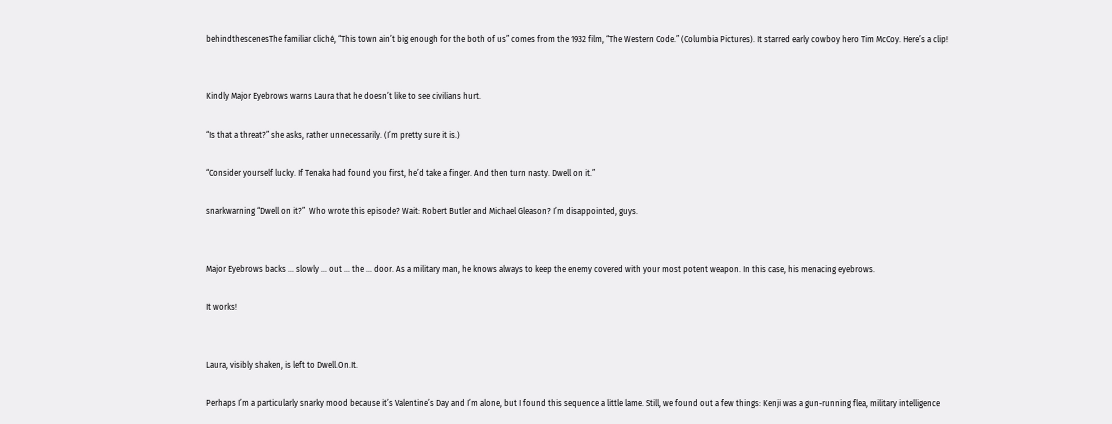behindthescenesThe familiar cliché, “This town ain’t big enough for the both of us” comes from the 1932 film, “The Western Code.” (Columbia Pictures). It starred early cowboy hero Tim McCoy. Here’s a clip!


Kindly Major Eyebrows warns Laura that he doesn’t like to see civilians hurt.

“Is that a threat?” she asks, rather unnecessarily. (I’m pretty sure it is.)

“Consider yourself lucky. If Tenaka had found you first, he’d take a finger. And then turn nasty. Dwell on it.”

snarkwarning “Dwell on it?”  Who wrote this episode? Wait: Robert Butler and Michael Gleason? I’m disappointed, guys.


Major Eyebrows backs … slowly … out … the … door. As a military man, he knows always to keep the enemy covered with your most potent weapon. In this case, his menacing eyebrows.

It works!


Laura, visibly shaken, is left to Dwell.On.It.

Perhaps I’m a particularly snarky mood because it’s Valentine’s Day and I’m alone, but I found this sequence a little lame. Still, we found out a few things: Kenji was a gun-running flea, military intelligence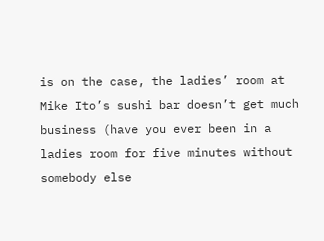is on the case, the ladies’ room at Mike Ito’s sushi bar doesn’t get much business (have you ever been in a ladies room for five minutes without somebody else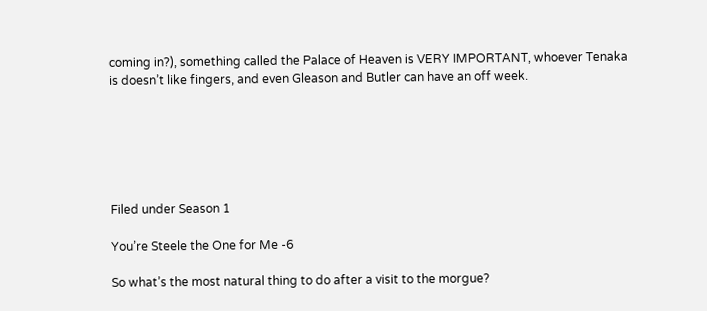coming in?), something called the Palace of Heaven is VERY IMPORTANT, whoever Tenaka is doesn’t like fingers, and even Gleason and Butler can have an off week.






Filed under Season 1

You’re Steele the One for Me -6

So what’s the most natural thing to do after a visit to the morgue?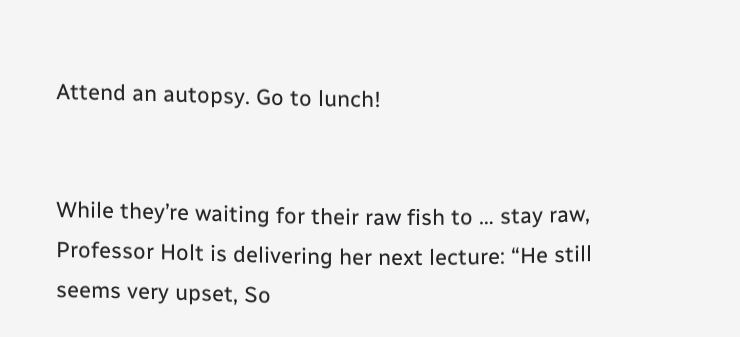Attend an autopsy. Go to lunch!


While they’re waiting for their raw fish to … stay raw, Professor Holt is delivering her next lecture: “He still seems very upset, So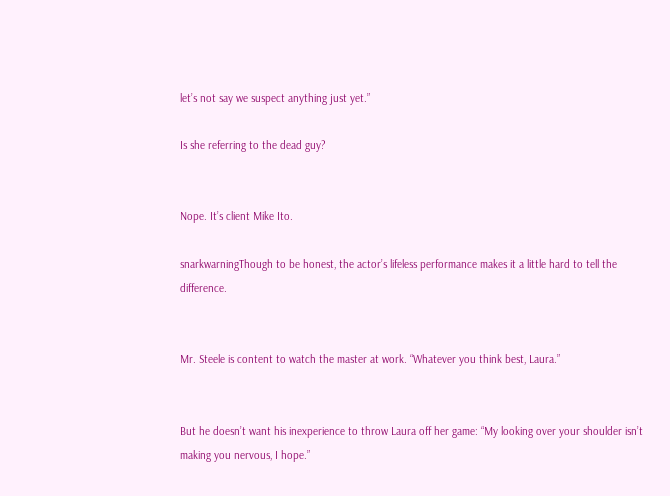let’s not say we suspect anything just yet.”

Is she referring to the dead guy?


Nope. It’s client Mike Ito.

snarkwarningThough to be honest, the actor’s lifeless performance makes it a little hard to tell the difference.


Mr. Steele is content to watch the master at work. “Whatever you think best, Laura.”


But he doesn’t want his inexperience to throw Laura off her game: “My looking over your shoulder isn’t making you nervous, I hope.”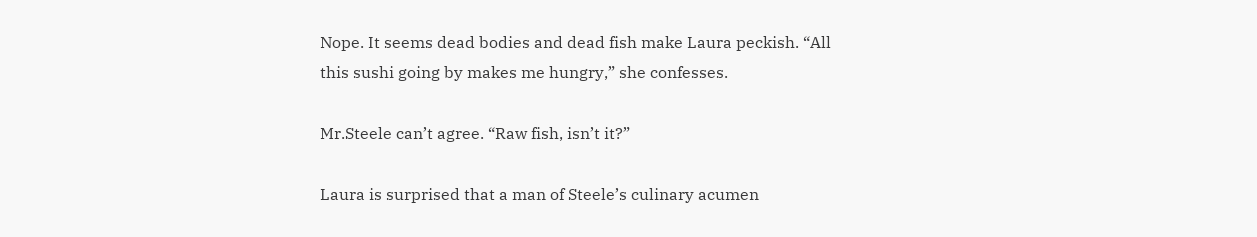Nope. It seems dead bodies and dead fish make Laura peckish. “All this sushi going by makes me hungry,” she confesses.

Mr.Steele can’t agree. “Raw fish, isn’t it?”

Laura is surprised that a man of Steele’s culinary acumen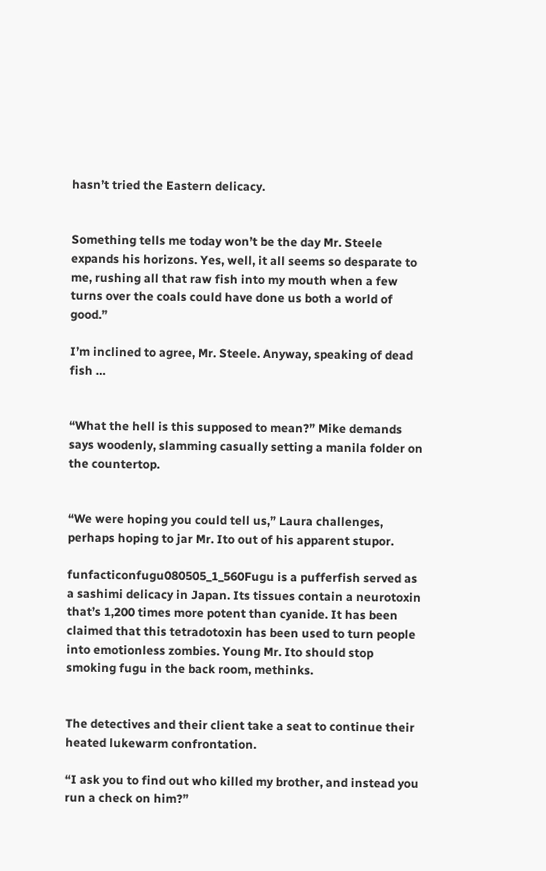hasn’t tried the Eastern delicacy.


Something tells me today won’t be the day Mr. Steele expands his horizons. Yes, well, it all seems so desparate to me, rushing all that raw fish into my mouth when a few turns over the coals could have done us both a world of good.”

I’m inclined to agree, Mr. Steele. Anyway, speaking of dead fish …


“What the hell is this supposed to mean?” Mike demands says woodenly, slamming casually setting a manila folder on the countertop.


“We were hoping you could tell us,” Laura challenges, perhaps hoping to jar Mr. Ito out of his apparent stupor.

funfacticonfugu080505_1_560Fugu is a pufferfish served as a sashimi delicacy in Japan. Its tissues contain a neurotoxin that’s 1,200 times more potent than cyanide. It has been claimed that this tetradotoxin has been used to turn people into emotionless zombies. Young Mr. Ito should stop smoking fugu in the back room, methinks.


The detectives and their client take a seat to continue their heated lukewarm confrontation.

“I ask you to find out who killed my brother, and instead you run a check on him?”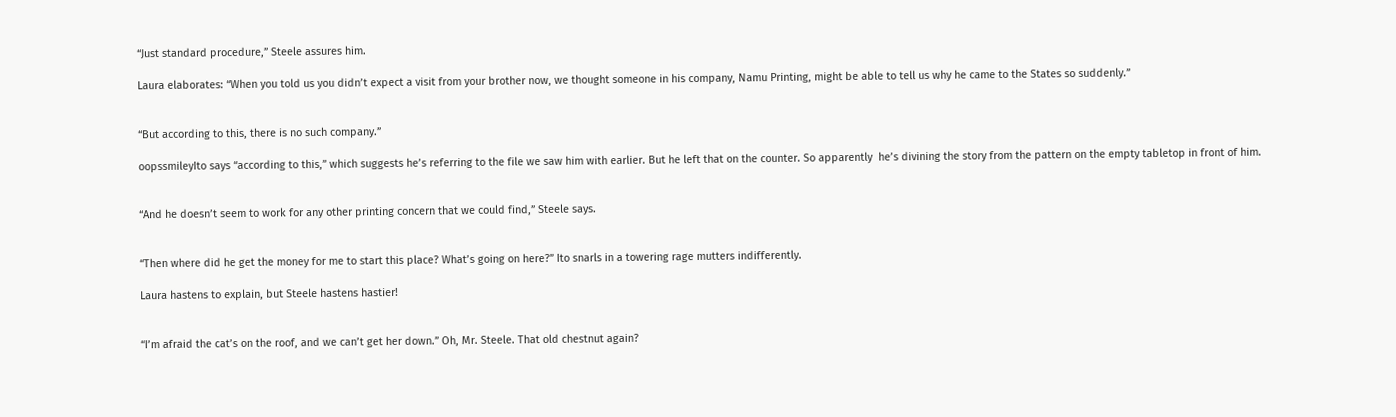“Just standard procedure,” Steele assures him.

Laura elaborates: “When you told us you didn’t expect a visit from your brother now, we thought someone in his company, Namu Printing, might be able to tell us why he came to the States so suddenly.”


“But according to this, there is no such company.”

oopssmileyIto says “according to this,” which suggests he’s referring to the file we saw him with earlier. But he left that on the counter. So apparently  he’s divining the story from the pattern on the empty tabletop in front of him.


“And he doesn’t seem to work for any other printing concern that we could find,” Steele says.


“Then where did he get the money for me to start this place? What’s going on here?” Ito snarls in a towering rage mutters indifferently.

Laura hastens to explain, but Steele hastens hastier!


“I’m afraid the cat’s on the roof, and we can’t get her down.” Oh, Mr. Steele. That old chestnut again?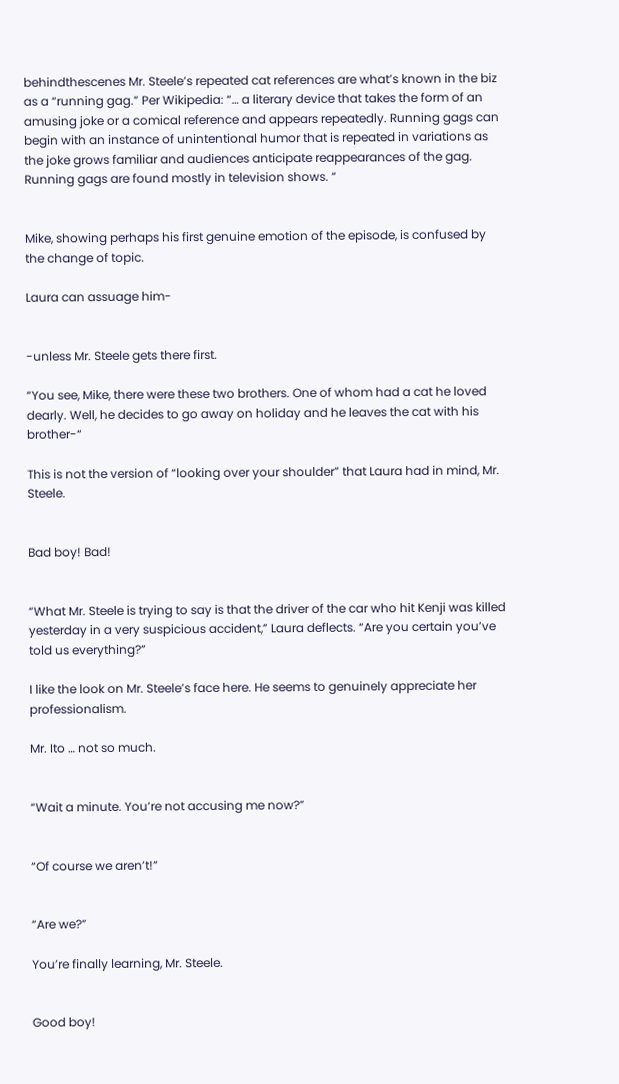behindthescenes Mr. Steele’s repeated cat references are what’s known in the biz as a “running gag.” Per Wikipedia: “… a literary device that takes the form of an amusing joke or a comical reference and appears repeatedly. Running gags can begin with an instance of unintentional humor that is repeated in variations as the joke grows familiar and audiences anticipate reappearances of the gag. Running gags are found mostly in television shows. “


Mike, showing perhaps his first genuine emotion of the episode, is confused by the change of topic.

Laura can assuage him-


-unless Mr. Steele gets there first.

“You see, Mike, there were these two brothers. One of whom had a cat he loved dearly. Well, he decides to go away on holiday and he leaves the cat with his brother-“

This is not the version of “looking over your shoulder” that Laura had in mind, Mr. Steele.


Bad boy! Bad!


“What Mr. Steele is trying to say is that the driver of the car who hit Kenji was killed yesterday in a very suspicious accident,” Laura deflects. “Are you certain you’ve told us everything?”

I like the look on Mr. Steele’s face here. He seems to genuinely appreciate her professionalism.

Mr. Ito … not so much.


“Wait a minute. You’re not accusing me now?”


“Of course we aren’t!”


“Are we?”

You’re finally learning, Mr. Steele.


Good boy!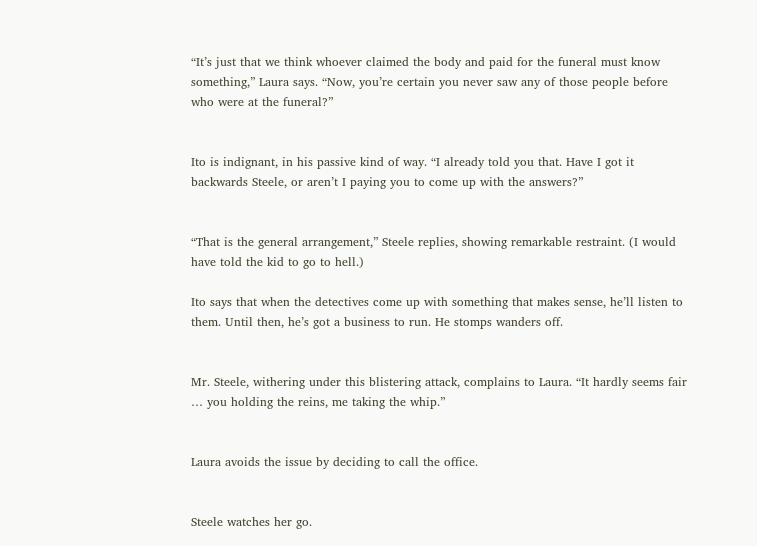“It’s just that we think whoever claimed the body and paid for the funeral must know something,” Laura says. “Now, you’re certain you never saw any of those people before who were at the funeral?”


Ito is indignant, in his passive kind of way. “I already told you that. Have I got it backwards Steele, or aren’t I paying you to come up with the answers?”


“That is the general arrangement,” Steele replies, showing remarkable restraint. (I would have told the kid to go to hell.)

Ito says that when the detectives come up with something that makes sense, he’ll listen to them. Until then, he’s got a business to run. He stomps wanders off.


Mr. Steele, withering under this blistering attack, complains to Laura. “It hardly seems fair … you holding the reins, me taking the whip.”


Laura avoids the issue by deciding to call the office.


Steele watches her go.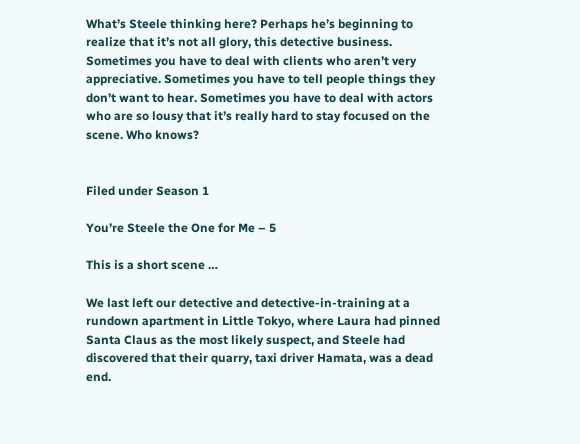What’s Steele thinking here? Perhaps he’s beginning to realize that it’s not all glory, this detective business. Sometimes you have to deal with clients who aren’t very appreciative. Sometimes you have to tell people things they don’t want to hear. Sometimes you have to deal with actors who are so lousy that it’s really hard to stay focused on the scene. Who knows?


Filed under Season 1

You’re Steele the One for Me – 5

This is a short scene …

We last left our detective and detective-in-training at a rundown apartment in Little Tokyo, where Laura had pinned Santa Claus as the most likely suspect, and Steele had discovered that their quarry, taxi driver Hamata, was a dead end.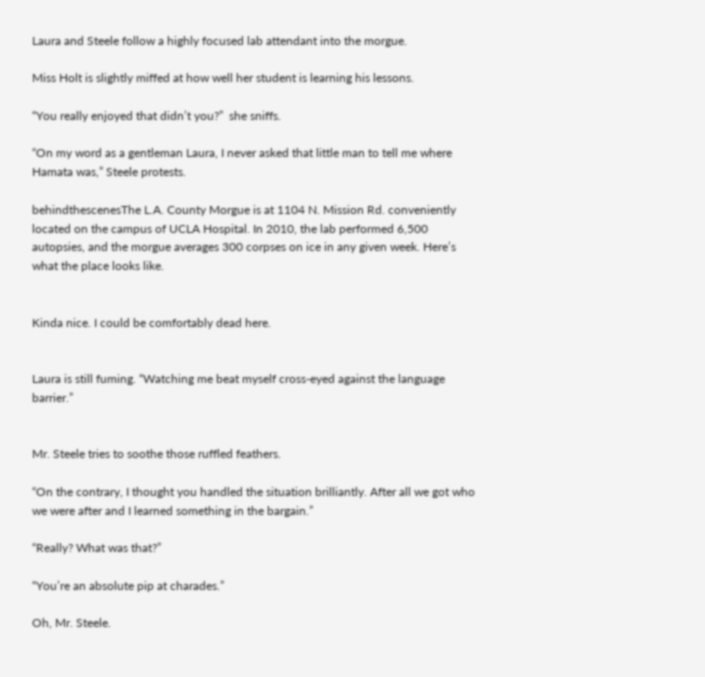Laura and Steele follow a highly focused lab attendant into the morgue.

Miss Holt is slightly miffed at how well her student is learning his lessons.

“You really enjoyed that didn’t you?”  she sniffs.

“On my word as a gentleman Laura, I never asked that little man to tell me where Hamata was,” Steele protests.

behindthescenesThe L.A. County Morgue is at 1104 N. Mission Rd. conveniently located on the campus of UCLA Hospital. In 2010, the lab performed 6,500 autopsies, and the morgue averages 300 corpses on ice in any given week. Here’s what the place looks like.


Kinda nice. I could be comfortably dead here.


Laura is still fuming. “Watching me beat myself cross-eyed against the language barrier.”


Mr. Steele tries to soothe those ruffled feathers.

“On the contrary, I thought you handled the situation brilliantly. After all we got who we were after and I learned something in the bargain.”

“Really? What was that?”

“You’re an absolute pip at charades.”

Oh, Mr. Steele.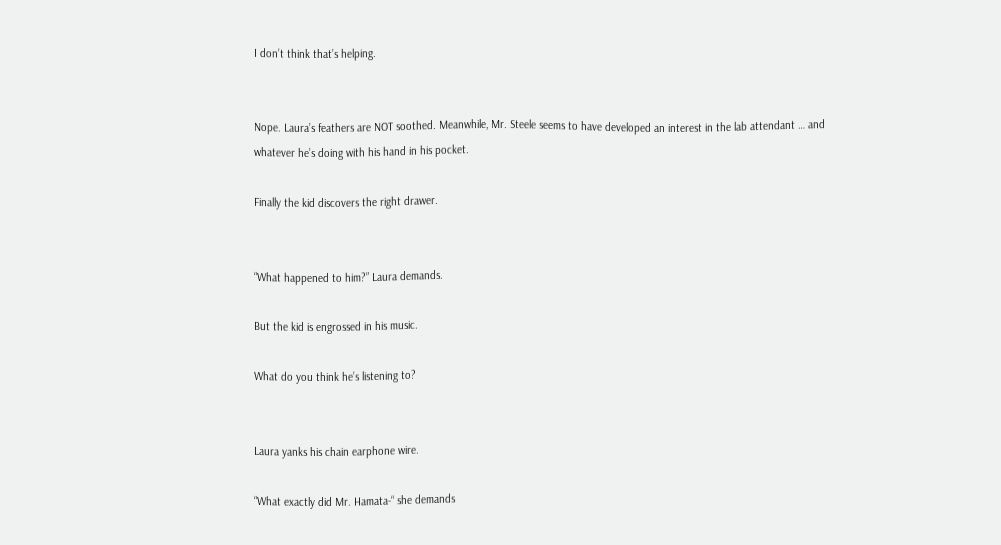I don’t think that’s helping.


Nope. Laura’s feathers are NOT soothed. Meanwhile, Mr. Steele seems to have developed an interest in the lab attendant … and whatever he’s doing with his hand in his pocket.

Finally the kid discovers the right drawer.


“What happened to him?” Laura demands.

But the kid is engrossed in his music.

What do you think he’s listening to?


Laura yanks his chain earphone wire.

“What exactly did Mr. Hamata-“ she demands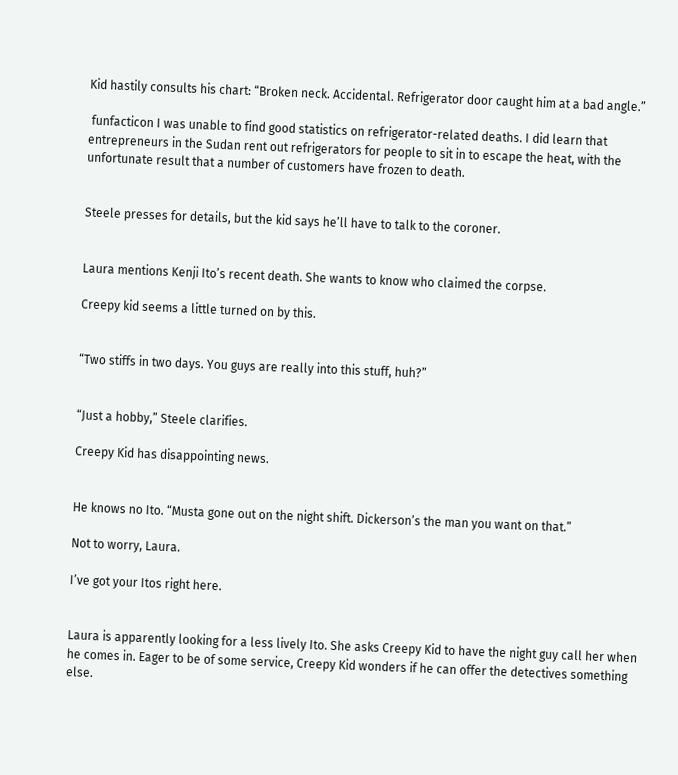Kid hastily consults his chart: “Broken neck. Accidental. Refrigerator door caught him at a bad angle.”

 funfacticon I was unable to find good statistics on refrigerator-related deaths. I did learn that entrepreneurs in the Sudan rent out refrigerators for people to sit in to escape the heat, with the unfortunate result that a number of customers have frozen to death.


Steele presses for details, but the kid says he’ll have to talk to the coroner.


Laura mentions Kenji Ito’s recent death. She wants to know who claimed the corpse.

Creepy kid seems a little turned on by this.


“Two stiffs in two days. You guys are really into this stuff, huh?”


“Just a hobby,” Steele clarifies.

Creepy Kid has disappointing news.


He knows no Ito. “Musta gone out on the night shift. Dickerson’s the man you want on that.”

Not to worry, Laura.

I’ve got your Itos right here.


Laura is apparently looking for a less lively Ito. She asks Creepy Kid to have the night guy call her when he comes in. Eager to be of some service, Creepy Kid wonders if he can offer the detectives something else.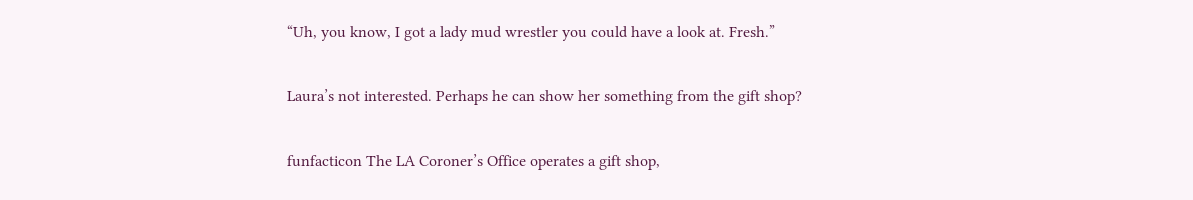“Uh, you know, I got a lady mud wrestler you could have a look at. Fresh.”

Laura’s not interested. Perhaps he can show her something from the gift shop?

funfacticon The LA Coroner’s Office operates a gift shop,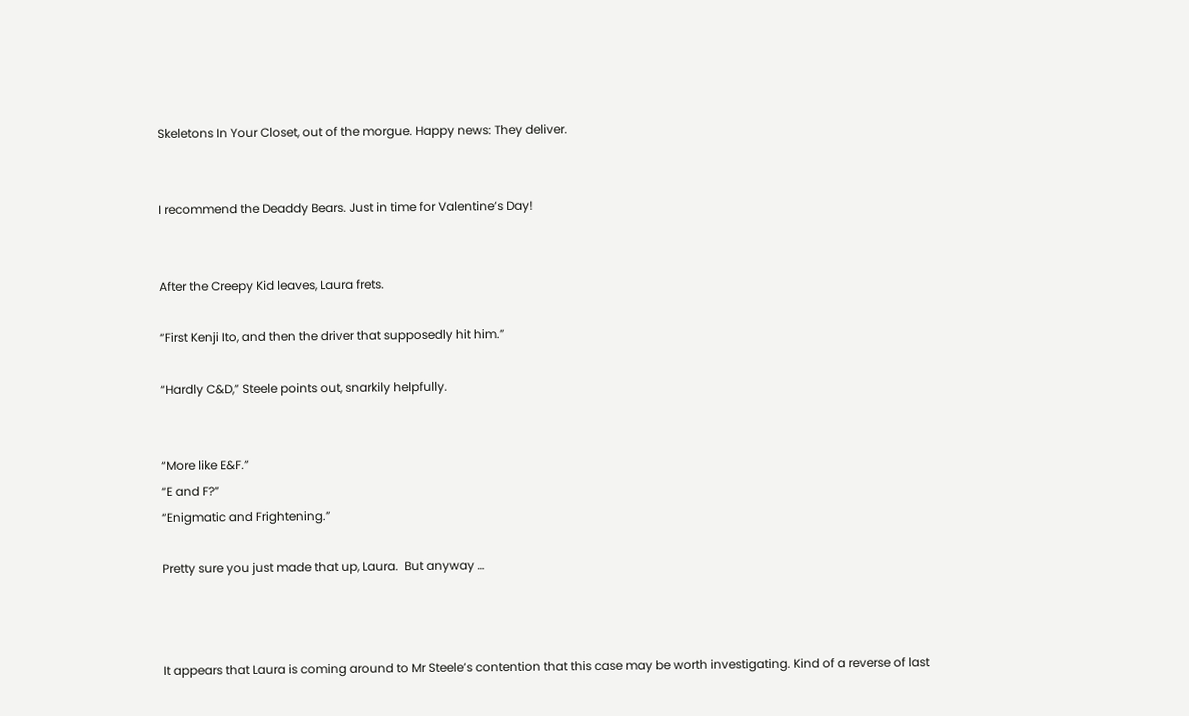Skeletons In Your Closet, out of the morgue. Happy news: They deliver.


I recommend the Deaddy Bears. Just in time for Valentine’s Day!


After the Creepy Kid leaves, Laura frets.

“First Kenji Ito, and then the driver that supposedly hit him.”

“Hardly C&D,” Steele points out, snarkily helpfully.


“More like E&F.”
“E and F?”
“Enigmatic and Frightening.”

Pretty sure you just made that up, Laura.  But anyway …



It appears that Laura is coming around to Mr Steele’s contention that this case may be worth investigating. Kind of a reverse of last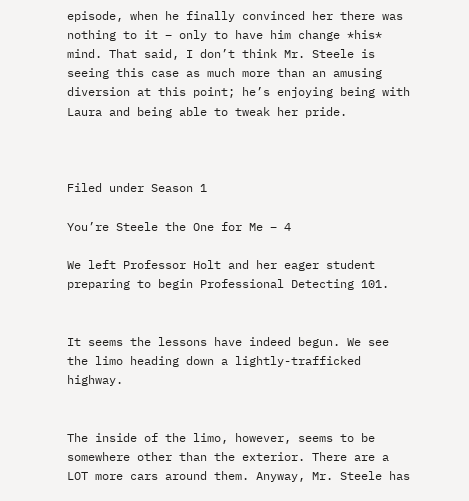episode, when he finally convinced her there was nothing to it – only to have him change *his* mind. That said, I don’t think Mr. Steele is seeing this case as much more than an amusing diversion at this point; he’s enjoying being with Laura and being able to tweak her pride.



Filed under Season 1

You’re Steele the One for Me – 4

We left Professor Holt and her eager student preparing to begin Professional Detecting 101.


It seems the lessons have indeed begun. We see the limo heading down a lightly-trafficked highway.


The inside of the limo, however, seems to be somewhere other than the exterior. There are a LOT more cars around them. Anyway, Mr. Steele has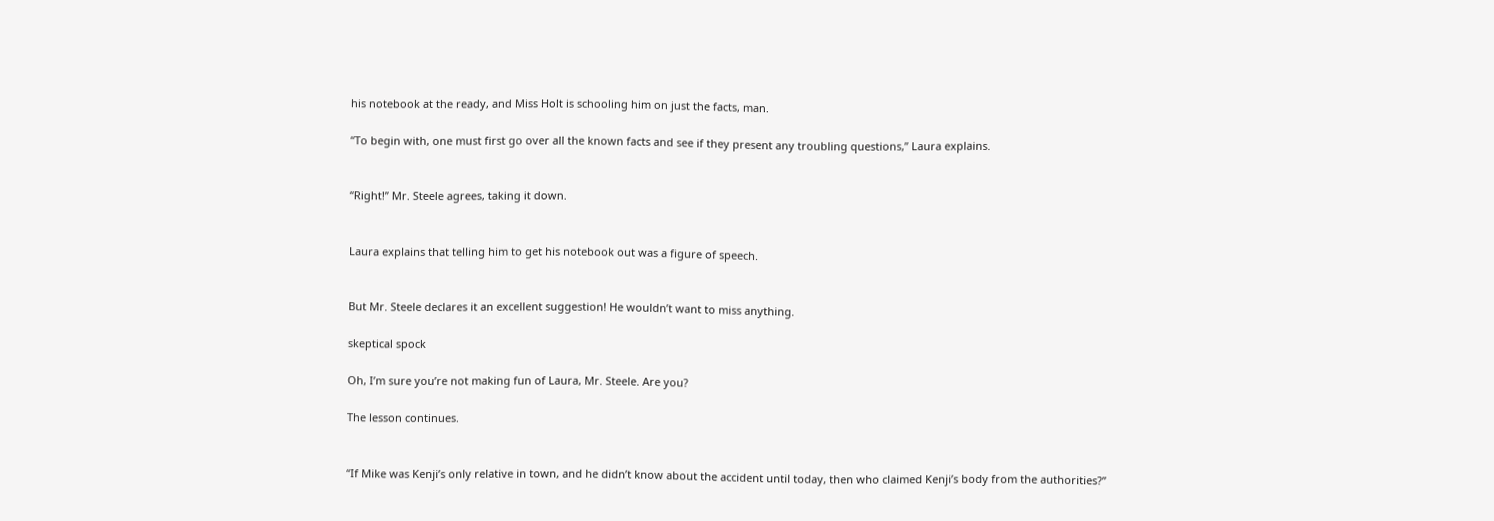his notebook at the ready, and Miss Holt is schooling him on just the facts, man.

“To begin with, one must first go over all the known facts and see if they present any troubling questions,” Laura explains.


“Right!” Mr. Steele agrees, taking it down.


Laura explains that telling him to get his notebook out was a figure of speech.


But Mr. Steele declares it an excellent suggestion! He wouldn’t want to miss anything.

skeptical spock

Oh, I’m sure you’re not making fun of Laura, Mr. Steele. Are you?

The lesson continues.


“If Mike was Kenji’s only relative in town, and he didn’t know about the accident until today, then who claimed Kenji’s body from the authorities?”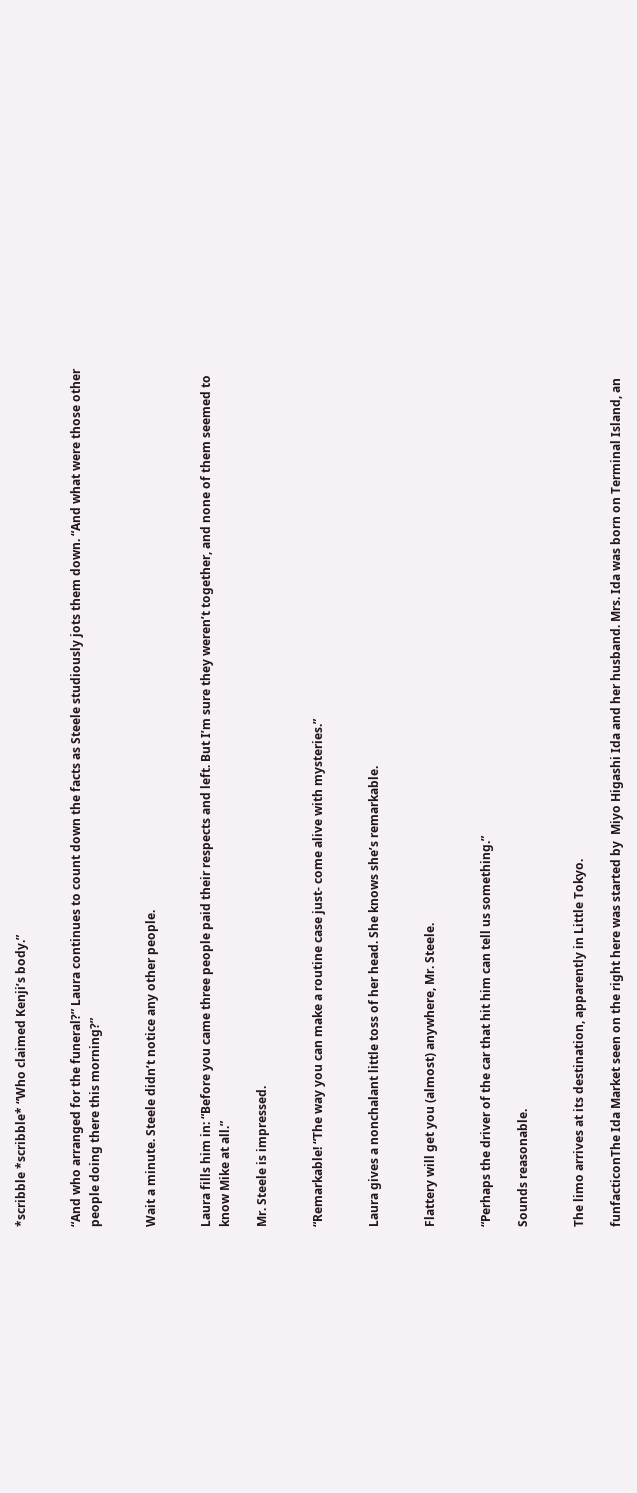*scribble *scribble* “Who claimed Kenji’s body.”


“And who arranged for the funeral?” Laura continues to count down the facts as Steele studiously jots them down. “And what were those other people doing there this morning?”


Wait a minute. Steele didn’t notice any other people.


Laura fills him in: “Before you came three people paid their respects and left. But I’m sure they weren’t together, and none of them seemed to know Mike at all.”

Mr. Steele is impressed.


“Remarkable! “The way you can make a routine case just- come alive with mysteries.”


Laura gives a nonchalant little toss of her head. She knows she’s remarkable.


Flattery will get you (almost) anywhere, Mr. Steele.


“Perhaps the driver of the car that hit him can tell us something.”

Sounds reasonable.


The limo arrives at its destination, apparently in Little Tokyo.

funfacticonThe Ida Market seen on the right here was started by  Miyo Higashi Ida and her husband. Mrs. Ida was born on Terminal Island, an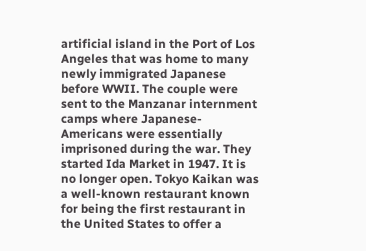artificial island in the Port of Los Angeles that was home to many newly immigrated Japanese before WWII. The couple were sent to the Manzanar internment camps where Japanese-Americans were essentially imprisoned during the war. They started Ida Market in 1947. It is no longer open. Tokyo Kaikan was a well-known restaurant known for being the first restaurant in the United States to offer a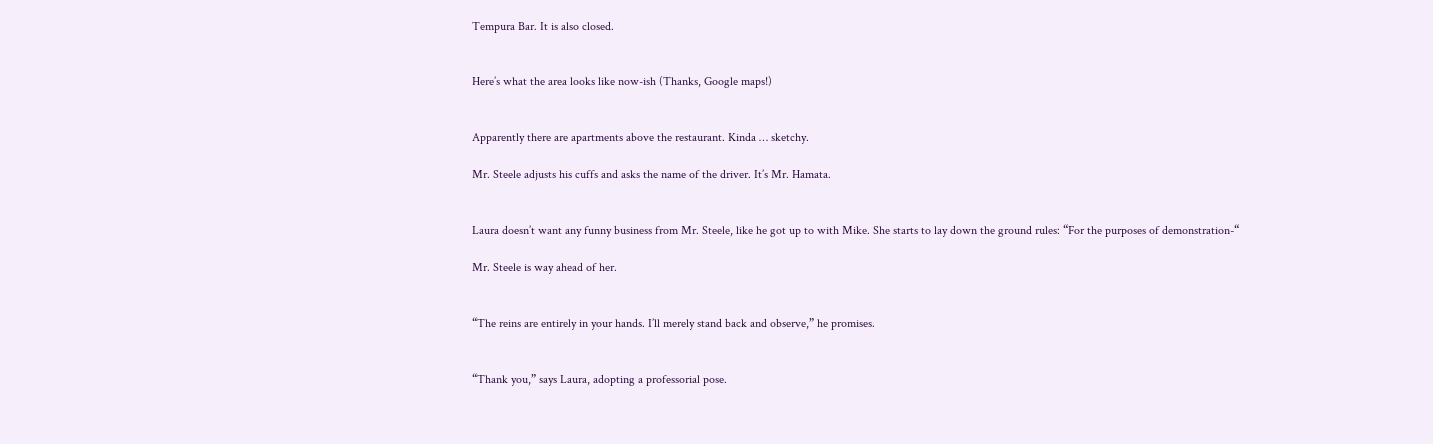Tempura Bar. It is also closed.


Here’s what the area looks like now-ish (Thanks, Google maps!)


Apparently there are apartments above the restaurant. Kinda … sketchy.

Mr. Steele adjusts his cuffs and asks the name of the driver. It’s Mr. Hamata.


Laura doesn’t want any funny business from Mr. Steele, like he got up to with Mike. She starts to lay down the ground rules: “For the purposes of demonstration-“

Mr. Steele is way ahead of her.


“The reins are entirely in your hands. I’ll merely stand back and observe,” he promises.


“Thank you,” says Laura, adopting a professorial pose.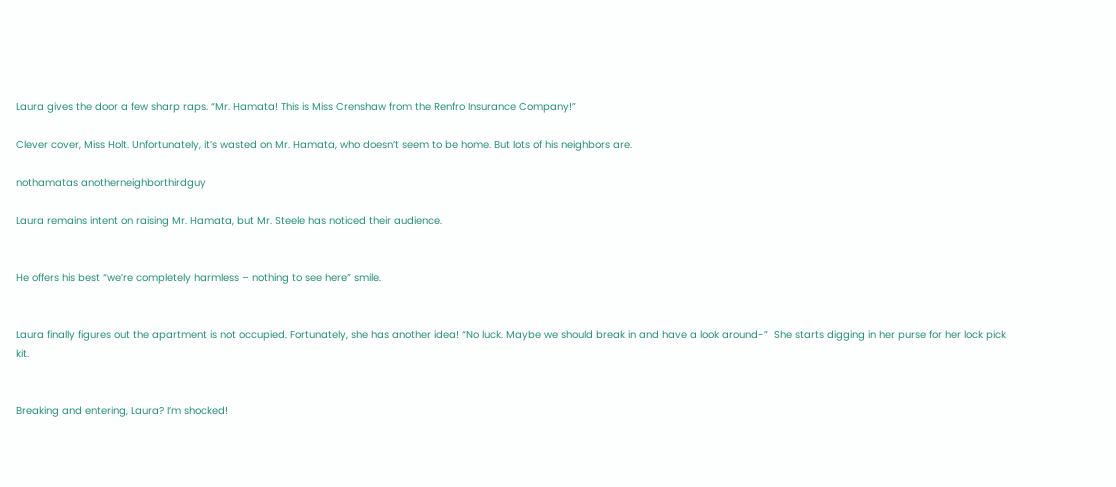Laura gives the door a few sharp raps. “Mr. Hamata! This is Miss Crenshaw from the Renfro Insurance Company!”

Clever cover, Miss Holt. Unfortunately, it’s wasted on Mr. Hamata, who doesn’t seem to be home. But lots of his neighbors are.

nothamatas anotherneighborthirdguy

Laura remains intent on raising Mr. Hamata, but Mr. Steele has noticed their audience.


He offers his best “we’re completely harmless – nothing to see here” smile.


Laura finally figures out the apartment is not occupied. Fortunately, she has another idea! “No luck. Maybe we should break in and have a look around-”  She starts digging in her purse for her lock pick kit.


Breaking and entering, Laura? I’m shocked!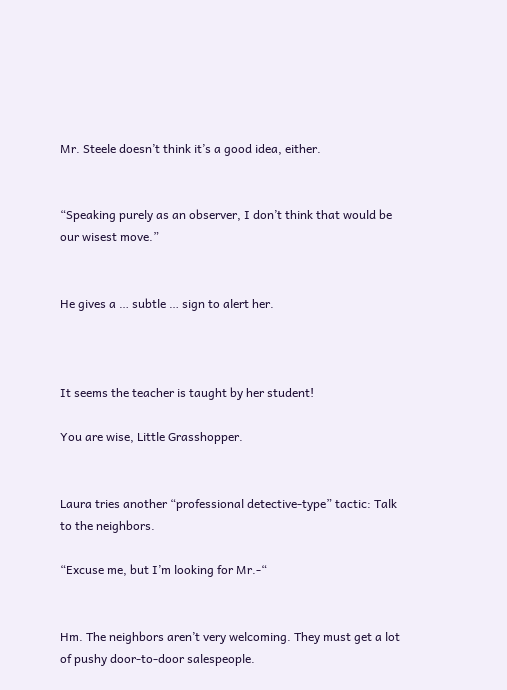Mr. Steele doesn’t think it’s a good idea, either.


“Speaking purely as an observer, I don’t think that would be our wisest move.”


He gives a … subtle … sign to alert her.



It seems the teacher is taught by her student!

You are wise, Little Grasshopper.


Laura tries another “professional detective-type” tactic: Talk to the neighbors.

“Excuse me, but I’m looking for Mr.-“


Hm. The neighbors aren’t very welcoming. They must get a lot of pushy door-to-door salespeople.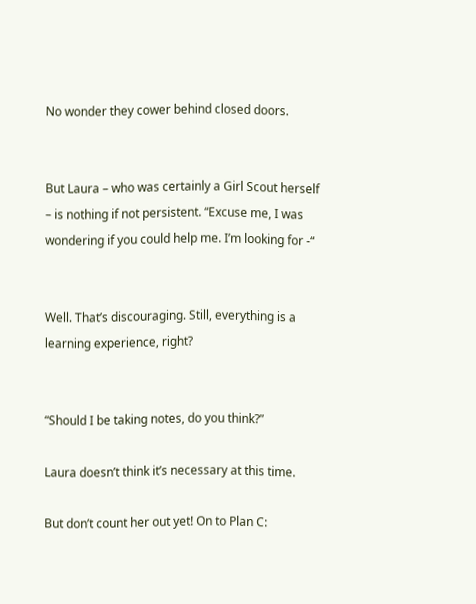No wonder they cower behind closed doors.


But Laura – who was certainly a Girl Scout herself – is nothing if not persistent. “Excuse me, I was wondering if you could help me. I’m looking for -“


Well. That’s discouraging. Still, everything is a learning experience, right?


“Should I be taking notes, do you think?”

Laura doesn’t think it’s necessary at this time.

But don’t count her out yet! On to Plan C: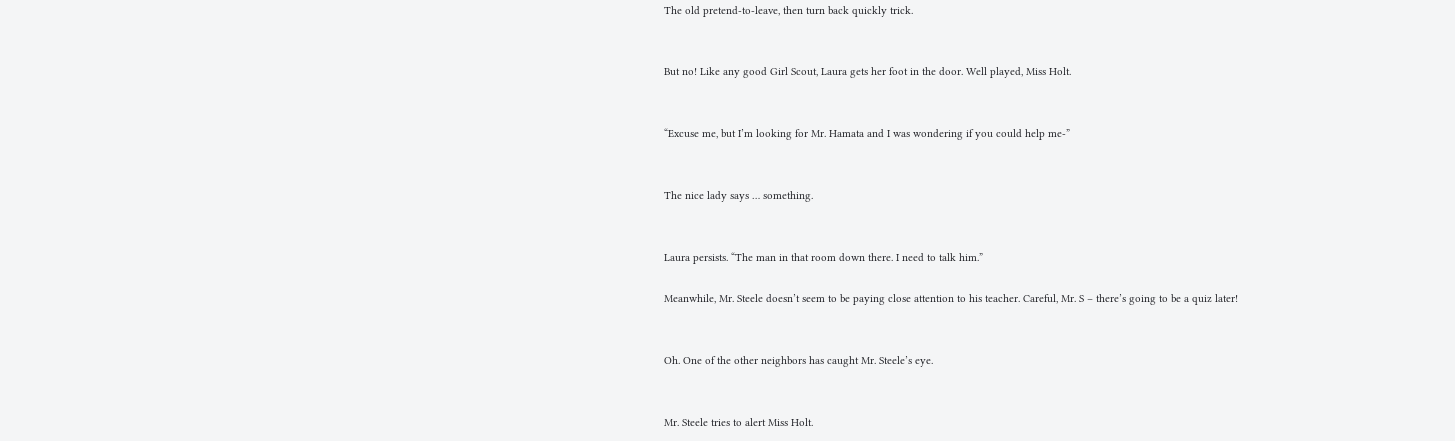The old pretend-to-leave, then turn back quickly trick.


But no! Like any good Girl Scout, Laura gets her foot in the door. Well played, Miss Holt.


“Excuse me, but I’m looking for Mr. Hamata and I was wondering if you could help me-”


The nice lady says … something.


Laura persists. “The man in that room down there. I need to talk him.”

Meanwhile, Mr. Steele doesn’t seem to be paying close attention to his teacher. Careful, Mr. S – there’s going to be a quiz later!


Oh. One of the other neighbors has caught Mr. Steele’s eye.


Mr. Steele tries to alert Miss Holt.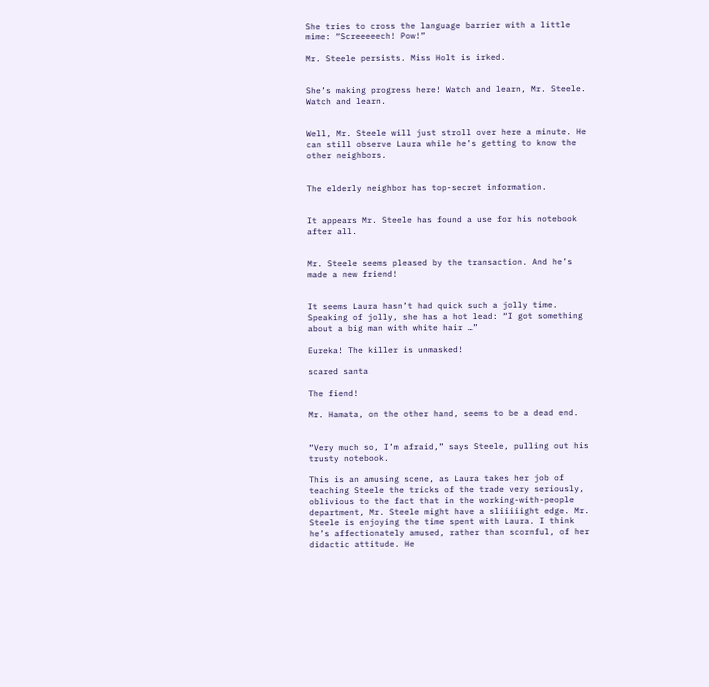She tries to cross the language barrier with a little mime: “Screeeeech! Pow!”

Mr. Steele persists. Miss Holt is irked.


She’s making progress here! Watch and learn, Mr. Steele. Watch and learn.


Well, Mr. Steele will just stroll over here a minute. He can still observe Laura while he’s getting to know the other neighbors.


The elderly neighbor has top-secret information.


It appears Mr. Steele has found a use for his notebook after all.


Mr. Steele seems pleased by the transaction. And he’s made a new friend!


It seems Laura hasn’t had quick such a jolly time. Speaking of jolly, she has a hot lead: “I got something about a big man with white hair …”

Eureka! The killer is unmasked!

scared santa

The fiend!

Mr. Hamata, on the other hand, seems to be a dead end.


“Very much so, I’m afraid,” says Steele, pulling out his trusty notebook.

This is an amusing scene, as Laura takes her job of teaching Steele the tricks of the trade very seriously, oblivious to the fact that in the working-with-people department, Mr. Steele might have a sliiiiight edge. Mr. Steele is enjoying the time spent with Laura. I think he’s affectionately amused, rather than scornful, of her didactic attitude. He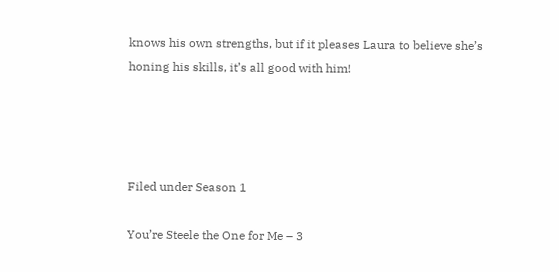knows his own strengths, but if it pleases Laura to believe she’s honing his skills, it’s all good with him!




Filed under Season 1

You’re Steele the One for Me – 3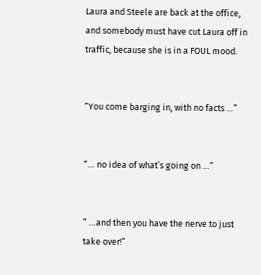Laura and Steele are back at the office, and somebody must have cut Laura off in traffic, because she is in a FOUL mood.


“You come barging in, with no facts …”


“… no idea of what’s going on …”


” …and then you have the nerve to just take over!”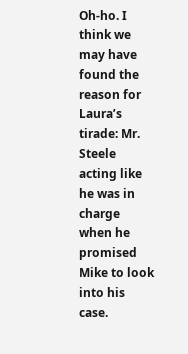Oh-ho. I think we may have found the reason for Laura’s tirade: Mr. Steele acting like he was in charge when he promised Mike to look into his case.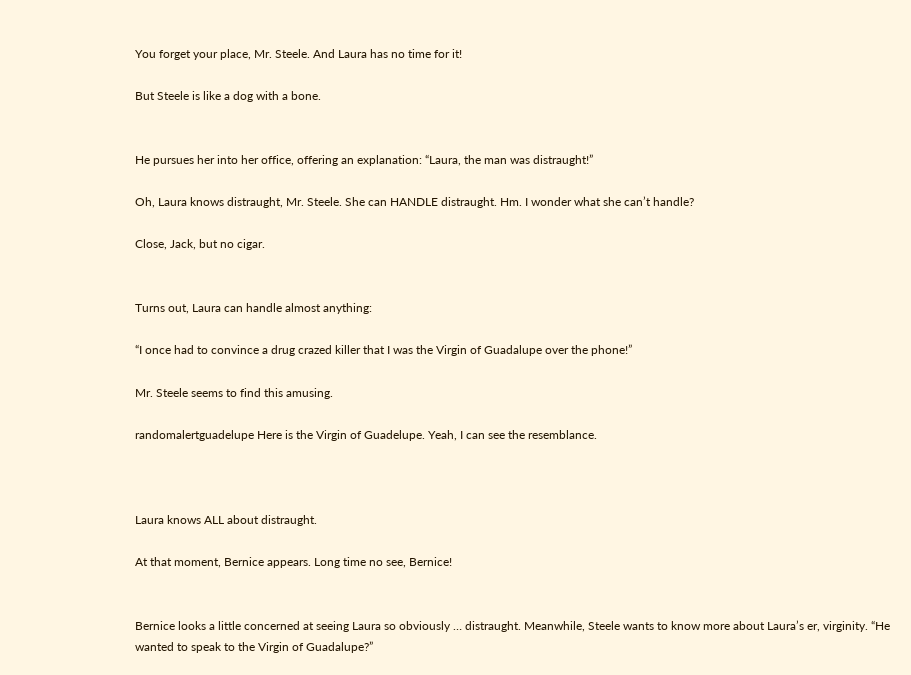You forget your place, Mr. Steele. And Laura has no time for it!

But Steele is like a dog with a bone.


He pursues her into her office, offering an explanation: “Laura, the man was distraught!”

Oh, Laura knows distraught, Mr. Steele. She can HANDLE distraught. Hm. I wonder what she can’t handle?

Close, Jack, but no cigar.


Turns out, Laura can handle almost anything:

“I once had to convince a drug crazed killer that I was the Virgin of Guadalupe over the phone!”

Mr. Steele seems to find this amusing.

randomalertguadelupe Here is the Virgin of Guadelupe. Yeah, I can see the resemblance.



Laura knows ALL about distraught.

At that moment, Bernice appears. Long time no see, Bernice!


Bernice looks a little concerned at seeing Laura so obviously … distraught. Meanwhile, Steele wants to know more about Laura’s er, virginity. “He wanted to speak to the Virgin of Guadalupe?”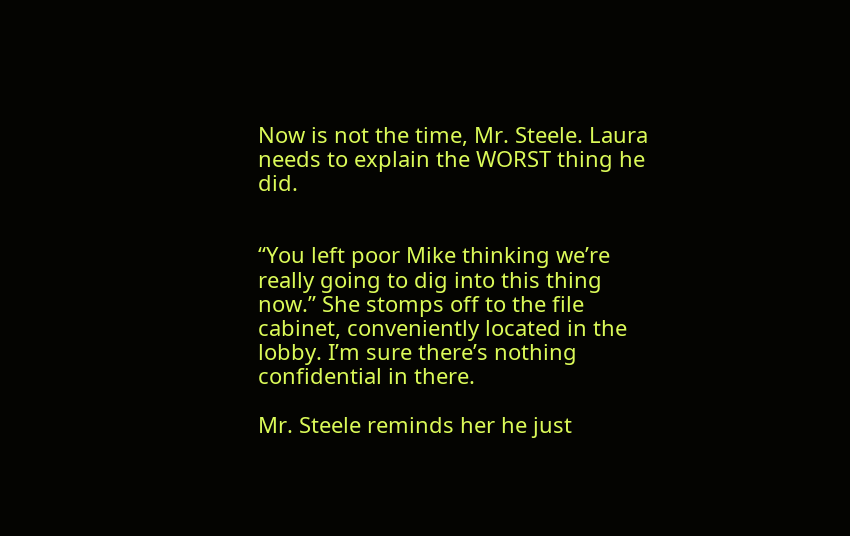Now is not the time, Mr. Steele. Laura needs to explain the WORST thing he did.


“You left poor Mike thinking we’re really going to dig into this thing now.” She stomps off to the file cabinet, conveniently located in the lobby. I’m sure there’s nothing confidential in there.

Mr. Steele reminds her he just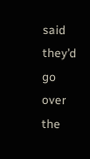said they’d go over the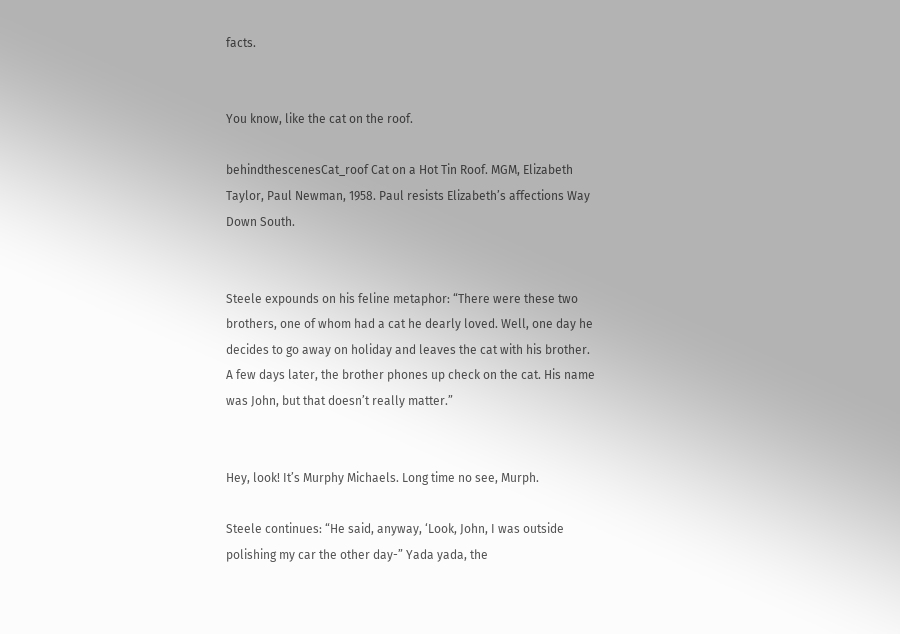facts.


You know, like the cat on the roof.

behindthescenesCat_roof Cat on a Hot Tin Roof. MGM, Elizabeth Taylor, Paul Newman, 1958. Paul resists Elizabeth’s affections Way Down South.


Steele expounds on his feline metaphor: “There were these two brothers, one of whom had a cat he dearly loved. Well, one day he decides to go away on holiday and leaves the cat with his brother. A few days later, the brother phones up check on the cat. His name was John, but that doesn’t really matter.”


Hey, look! It’s Murphy Michaels. Long time no see, Murph.

Steele continues: “He said, anyway, ‘Look, John, I was outside polishing my car the other day-” Yada yada, the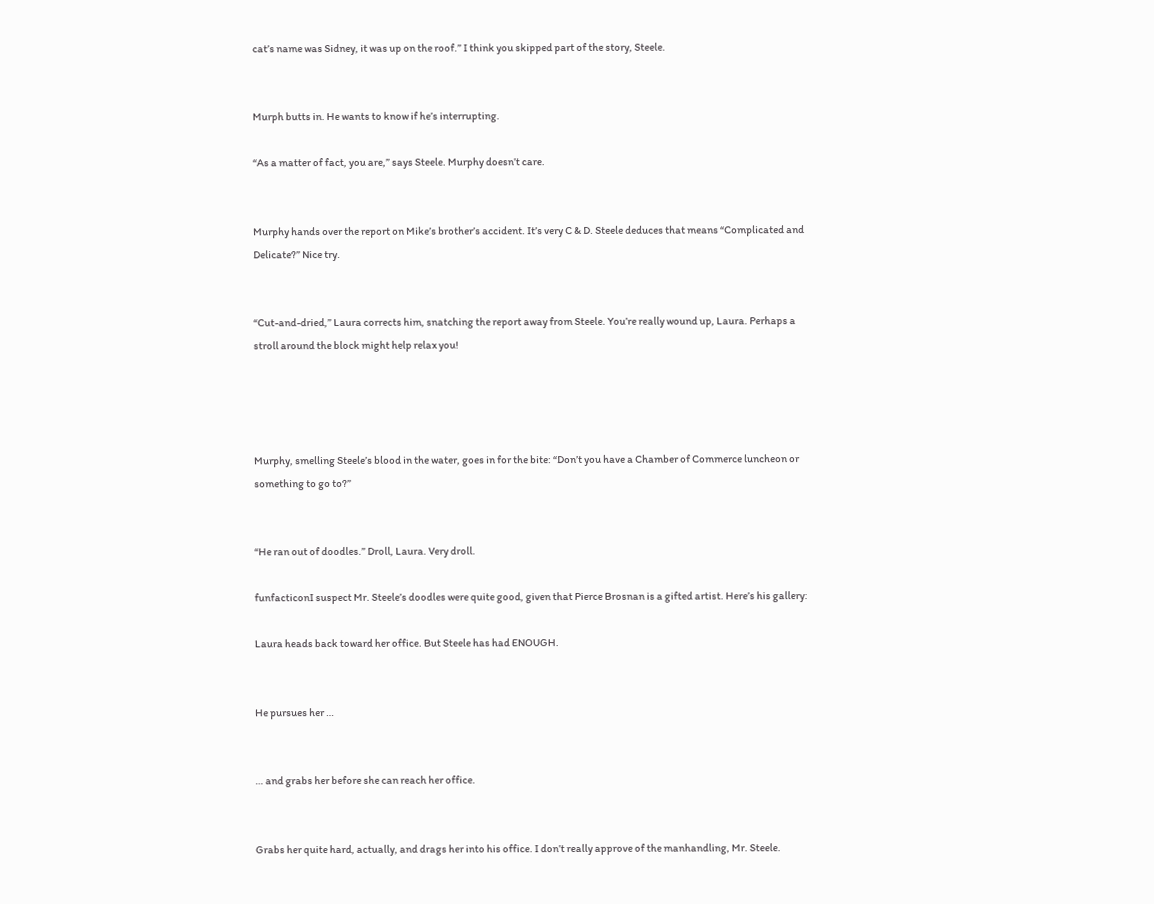cat’s name was Sidney, it was up on the roof.” I think you skipped part of the story, Steele.


Murph butts in. He wants to know if he’s interrupting.

“As a matter of fact, you are,” says Steele. Murphy doesn’t care.


Murphy hands over the report on Mike’s brother’s accident. It’s very C & D. Steele deduces that means “Complicated and Delicate?” Nice try.


“Cut-and-dried,” Laura corrects him, snatching the report away from Steele. You’re really wound up, Laura. Perhaps a stroll around the block might help relax you!




Murphy, smelling Steele’s blood in the water, goes in for the bite: “Don’t you have a Chamber of Commerce luncheon or something to go to?”


“He ran out of doodles.” Droll, Laura. Very droll.

funfacticonI suspect Mr. Steele’s doodles were quite good, given that Pierce Brosnan is a gifted artist. Here’s his gallery:

Laura heads back toward her office. But Steele has had ENOUGH.


He pursues her …


… and grabs her before she can reach her office.


Grabs her quite hard, actually, and drags her into his office. I don’t really approve of the manhandling, Mr. Steele.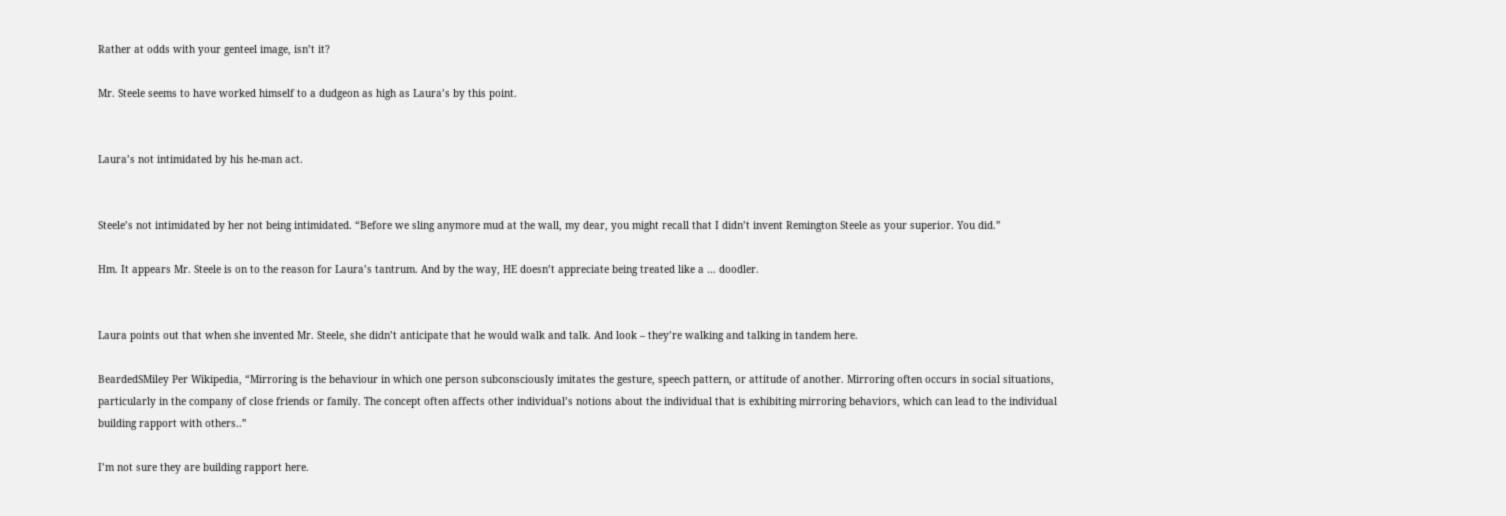Rather at odds with your genteel image, isn’t it?

Mr. Steele seems to have worked himself to a dudgeon as high as Laura’s by this point.


Laura’s not intimidated by his he-man act.


Steele’s not intimidated by her not being intimidated. “Before we sling anymore mud at the wall, my dear, you might recall that I didn’t invent Remington Steele as your superior. You did.”

Hm. It appears Mr. Steele is on to the reason for Laura’s tantrum. And by the way, HE doesn’t appreciate being treated like a … doodler.


Laura points out that when she invented Mr. Steele, she didn’t anticipate that he would walk and talk. And look – they’re walking and talking in tandem here.

BeardedSMiley Per Wikipedia, “Mirroring is the behaviour in which one person subconsciously imitates the gesture, speech pattern, or attitude of another. Mirroring often occurs in social situations, particularly in the company of close friends or family. The concept often affects other individual’s notions about the individual that is exhibiting mirroring behaviors, which can lead to the individual building rapport with others..”

I’m not sure they are building rapport here.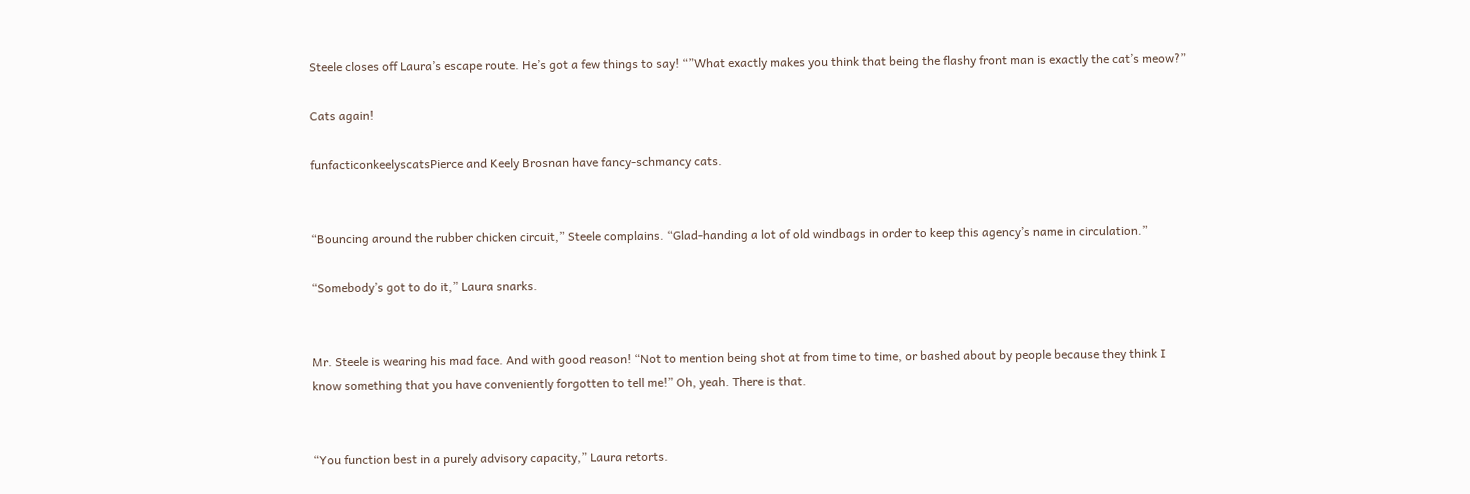Steele closes off Laura’s escape route. He’s got a few things to say! “”What exactly makes you think that being the flashy front man is exactly the cat’s meow?”

Cats again!

funfacticonkeelyscatsPierce and Keely Brosnan have fancy-schmancy cats.


“Bouncing around the rubber chicken circuit,” Steele complains. “Glad-handing a lot of old windbags in order to keep this agency’s name in circulation.”

“Somebody’s got to do it,” Laura snarks.


Mr. Steele is wearing his mad face. And with good reason! “Not to mention being shot at from time to time, or bashed about by people because they think I know something that you have conveniently forgotten to tell me!” Oh, yeah. There is that.


“You function best in a purely advisory capacity,” Laura retorts.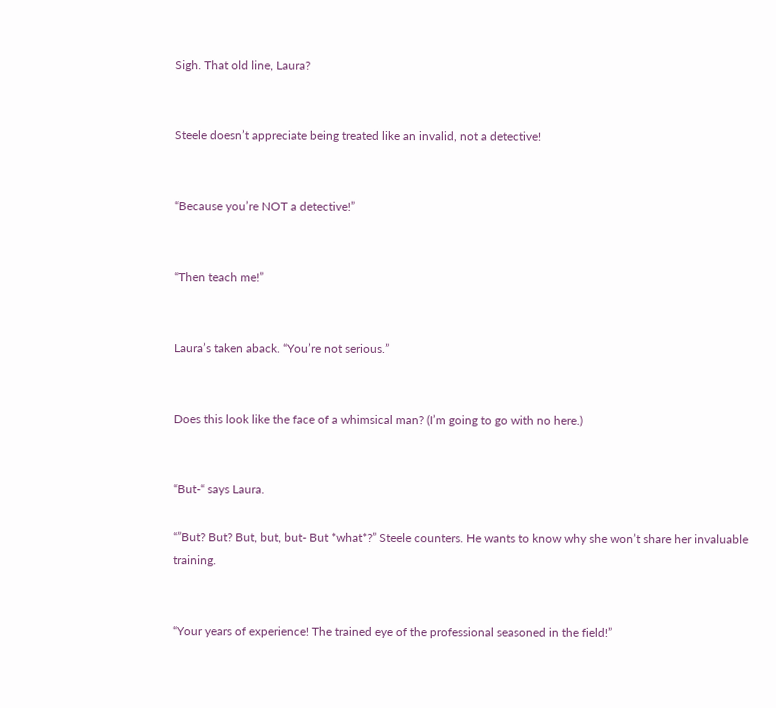Sigh. That old line, Laura?


Steele doesn’t appreciate being treated like an invalid, not a detective!


“Because you’re NOT a detective!”


“Then teach me!”


Laura’s taken aback. “You’re not serious.”


Does this look like the face of a whimsical man? (I’m going to go with no here.)


“But-“ says Laura.

“”But? But? But, but, but- But *what*?” Steele counters. He wants to know why she won’t share her invaluable training.


“Your years of experience! The trained eye of the professional seasoned in the field!”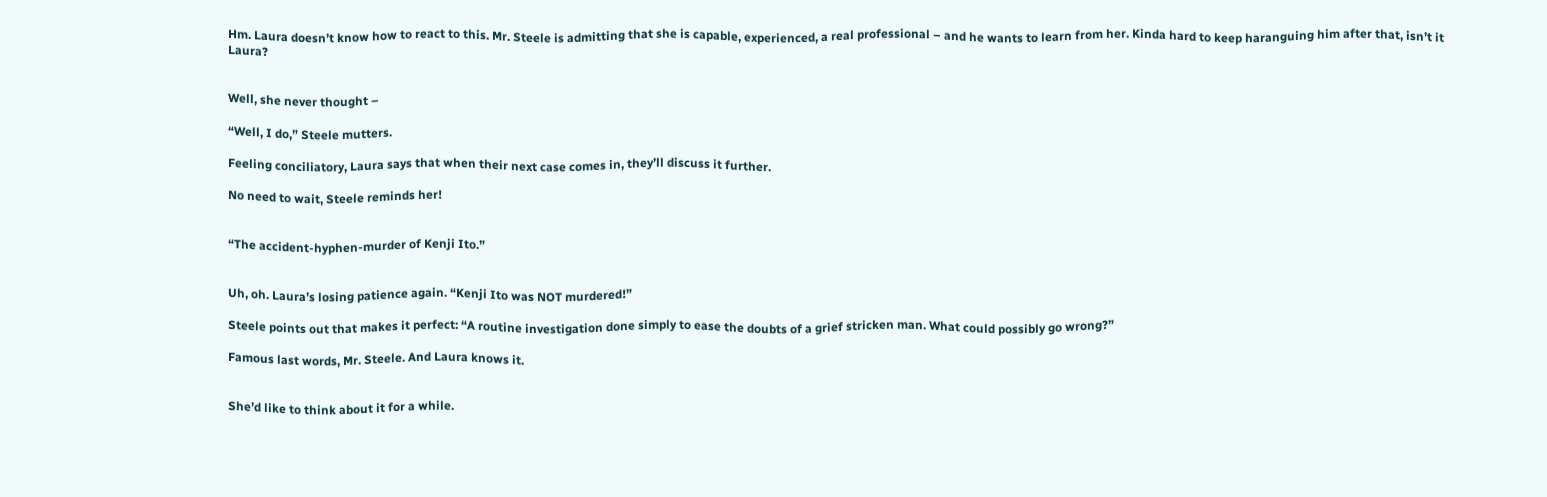Hm. Laura doesn’t know how to react to this. Mr. Steele is admitting that she is capable, experienced, a real professional – and he wants to learn from her. Kinda hard to keep haranguing him after that, isn’t it Laura?


Well, she never thought –

“Well, I do,” Steele mutters.

Feeling conciliatory, Laura says that when their next case comes in, they’ll discuss it further.

No need to wait, Steele reminds her!


“The accident-hyphen-murder of Kenji Ito.”


Uh, oh. Laura’s losing patience again. “Kenji Ito was NOT murdered!”

Steele points out that makes it perfect: “A routine investigation done simply to ease the doubts of a grief stricken man. What could possibly go wrong?”

Famous last words, Mr. Steele. And Laura knows it.


She’d like to think about it for a while.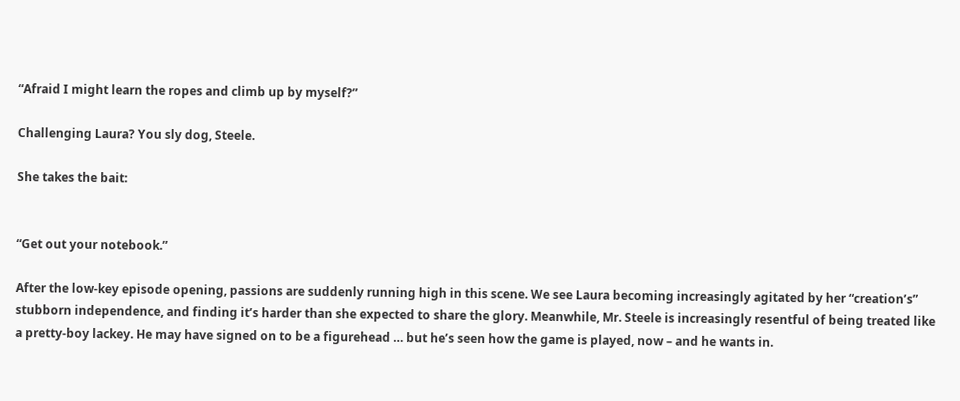“Afraid I might learn the ropes and climb up by myself?”

Challenging Laura? You sly dog, Steele.

She takes the bait:


“Get out your notebook.”

After the low-key episode opening, passions are suddenly running high in this scene. We see Laura becoming increasingly agitated by her “creation’s” stubborn independence, and finding it’s harder than she expected to share the glory. Meanwhile, Mr. Steele is increasingly resentful of being treated like a pretty-boy lackey. He may have signed on to be a figurehead … but he’s seen how the game is played, now – and he wants in.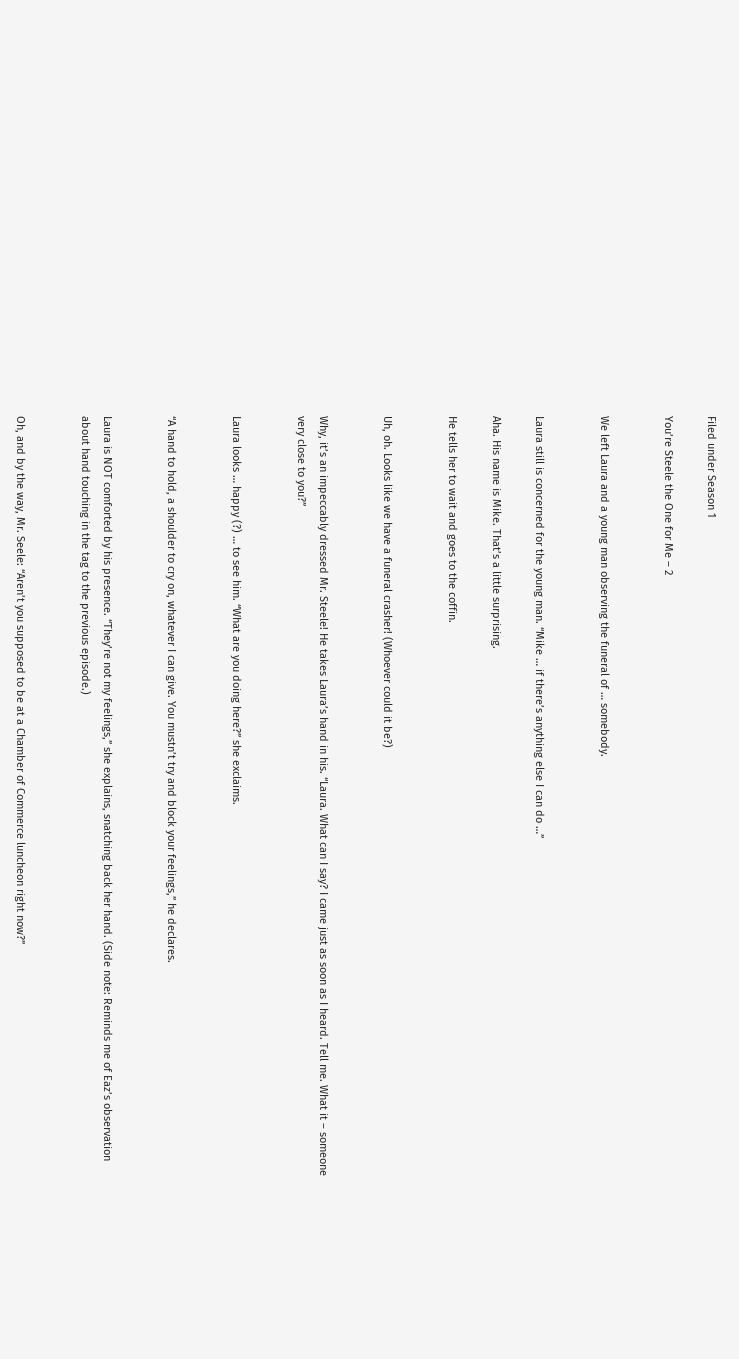Filed under Season 1

You’re Steele the One for Me – 2


We left Laura and a young man observing the funeral of … somebody.


Laura still is concerned for the young man. “Mike … if there’s anything else I can do …”

Aha. His name is Mike. That’s a little surprising.

He tells her to wait and goes to the coffin.


Uh, oh. Looks like we have a funeral crasher! (Whoever could it be?)


Why, it’s an impeccably dressed Mr. Steele! He takes Laura’s hand in his. “Laura. What can I say? I came just as soon as I heard. Tell me. What it – someone very close to you?”


Laura looks … happy (?) … to see him. “What are you doing here?” she exclaims.


“A hand to hold, a shoulder to cry on, whatever I can give. You mustn’t try and block your feelings,” he declares.


Laura is NOT comforted by his presence. “They’re not my feelings,” she explains, snatching back her hand. (Side note: Reminds me of Eaz’s observation about hand touching in the tag to the previous episode.)


Oh, and by the way, Mr. Seele: “Aren’t you supposed to be at a Chamber of Commerce luncheon right now?”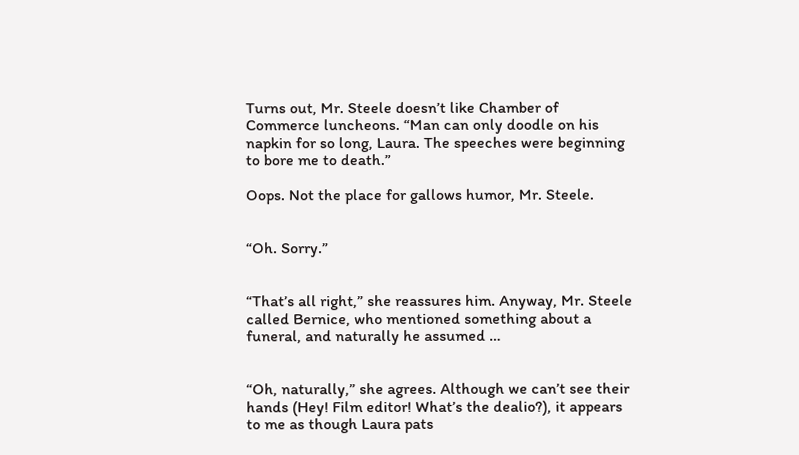Turns out, Mr. Steele doesn’t like Chamber of Commerce luncheons. “Man can only doodle on his napkin for so long, Laura. The speeches were beginning to bore me to death.”

Oops. Not the place for gallows humor, Mr. Steele.


“Oh. Sorry.”


“That’s all right,” she reassures him. Anyway, Mr. Steele called Bernice, who mentioned something about a funeral, and naturally he assumed …


“Oh, naturally,” she agrees. Although we can’t see their hands (Hey! Film editor! What’s the dealio?), it appears to me as though Laura pats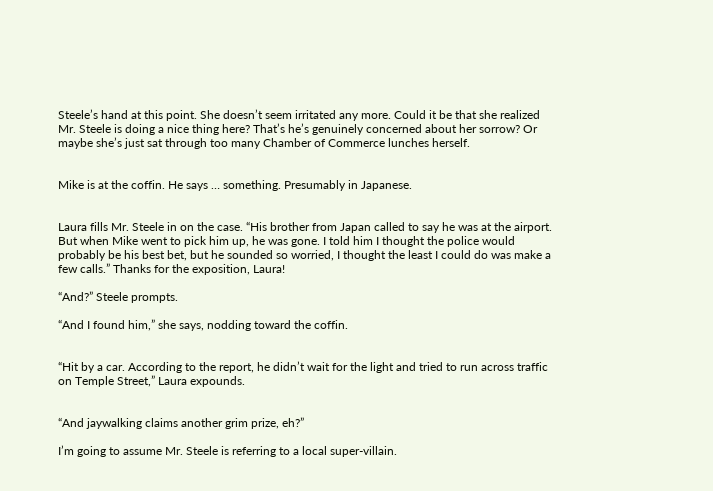Steele’s hand at this point. She doesn’t seem irritated any more. Could it be that she realized Mr. Steele is doing a nice thing here? That’s he’s genuinely concerned about her sorrow? Or maybe she’s just sat through too many Chamber of Commerce lunches herself.


Mike is at the coffin. He says … something. Presumably in Japanese.


Laura fills Mr. Steele in on the case. “His brother from Japan called to say he was at the airport. But when Mike went to pick him up, he was gone. I told him I thought the police would probably be his best bet, but he sounded so worried, I thought the least I could do was make a few calls.” Thanks for the exposition, Laura!

“And?” Steele prompts.

“And I found him,” she says, nodding toward the coffin.


“Hit by a car. According to the report, he didn’t wait for the light and tried to run across traffic on Temple Street,” Laura expounds.


“And jaywalking claims another grim prize, eh?”

I’m going to assume Mr. Steele is referring to a local super-villain.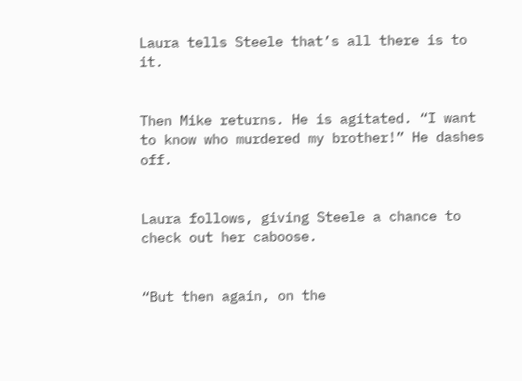Laura tells Steele that’s all there is to it.


Then Mike returns. He is agitated. “I want to know who murdered my brother!” He dashes off.


Laura follows, giving Steele a chance to check out her caboose.


“But then again, on the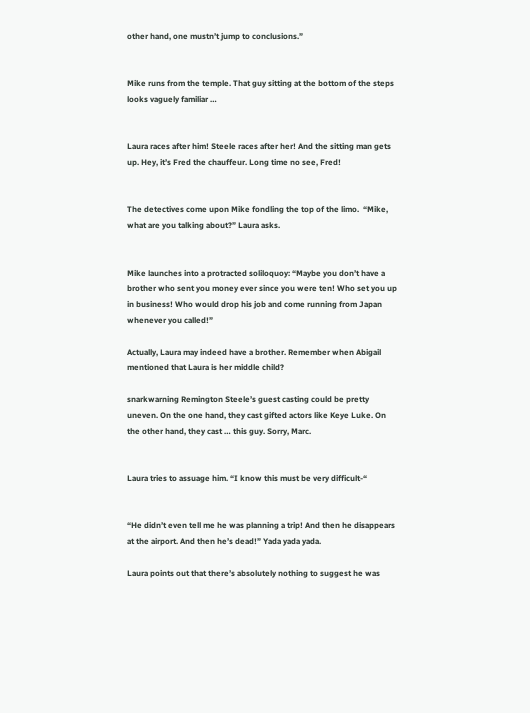other hand, one mustn’t jump to conclusions.”


Mike runs from the temple. That guy sitting at the bottom of the steps looks vaguely familiar …


Laura races after him! Steele races after her! And the sitting man gets up. Hey, it’s Fred the chauffeur. Long time no see, Fred!


The detectives come upon Mike fondling the top of the limo.  “Mike, what are you talking about?” Laura asks.


Mike launches into a protracted soliloquoy: “Maybe you don’t have a brother who sent you money ever since you were ten! Who set you up in business! Who would drop his job and come running from Japan whenever you called!”

Actually, Laura may indeed have a brother. Remember when Abigail mentioned that Laura is her middle child?

snarkwarning Remington Steele’s guest casting could be pretty uneven. On the one hand, they cast gifted actors like Keye Luke. On the other hand, they cast … this guy. Sorry, Marc.


Laura tries to assuage him. “I know this must be very difficult-“


“He didn’t even tell me he was planning a trip! And then he disappears at the airport. And then he’s dead!” Yada yada yada.

Laura points out that there’s absolutely nothing to suggest he was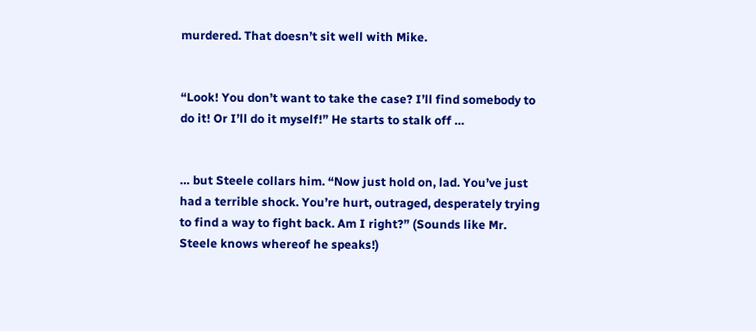murdered. That doesn’t sit well with Mike.


“Look! You don’t want to take the case? I’ll find somebody to do it! Or I’ll do it myself!” He starts to stalk off …


… but Steele collars him. “Now just hold on, lad. You’ve just had a terrible shock. You’re hurt, outraged, desperately trying to find a way to fight back. Am I right?” (Sounds like Mr. Steele knows whereof he speaks!)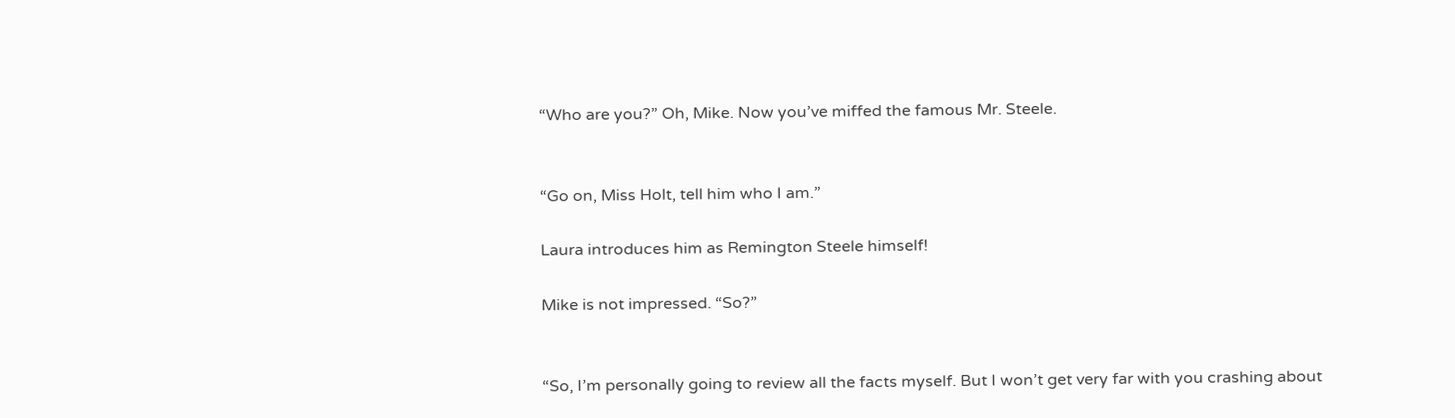“Who are you?” Oh, Mike. Now you’ve miffed the famous Mr. Steele.


“Go on, Miss Holt, tell him who I am.”

Laura introduces him as Remington Steele himself!

Mike is not impressed. “So?”


“So, I’m personally going to review all the facts myself. But I won’t get very far with you crashing about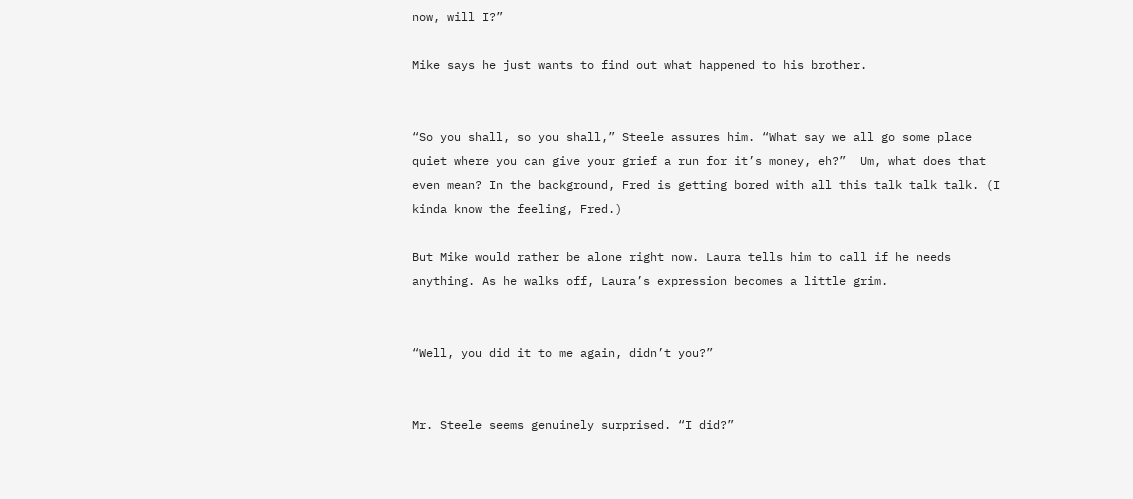now, will I?”

Mike says he just wants to find out what happened to his brother.


“So you shall, so you shall,” Steele assures him. “What say we all go some place quiet where you can give your grief a run for it’s money, eh?”  Um, what does that even mean? In the background, Fred is getting bored with all this talk talk talk. (I kinda know the feeling, Fred.)

But Mike would rather be alone right now. Laura tells him to call if he needs anything. As he walks off, Laura’s expression becomes a little grim.


“Well, you did it to me again, didn’t you?”


Mr. Steele seems genuinely surprised. “I did?”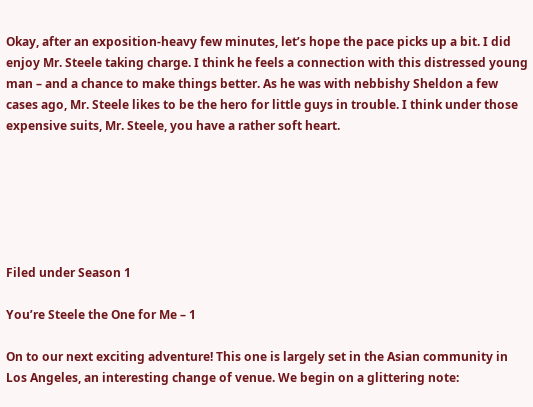Okay, after an exposition-heavy few minutes, let’s hope the pace picks up a bit. I did enjoy Mr. Steele taking charge. I think he feels a connection with this distressed young man – and a chance to make things better. As he was with nebbishy Sheldon a few cases ago, Mr. Steele likes to be the hero for little guys in trouble. I think under those expensive suits, Mr. Steele, you have a rather soft heart.






Filed under Season 1

You’re Steele the One for Me – 1

On to our next exciting adventure! This one is largely set in the Asian community in Los Angeles, an interesting change of venue. We begin on a glittering note: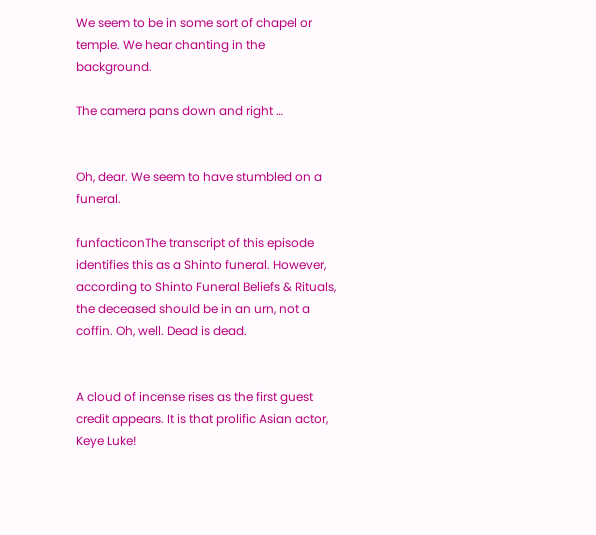We seem to be in some sort of chapel or temple. We hear chanting in the background.

The camera pans down and right …


Oh, dear. We seem to have stumbled on a funeral.

funfacticonThe transcript of this episode identifies this as a Shinto funeral. However, according to Shinto Funeral Beliefs & Rituals, the deceased should be in an urn, not a coffin. Oh, well. Dead is dead.


A cloud of incense rises as the first guest credit appears. It is that prolific Asian actor, Keye Luke!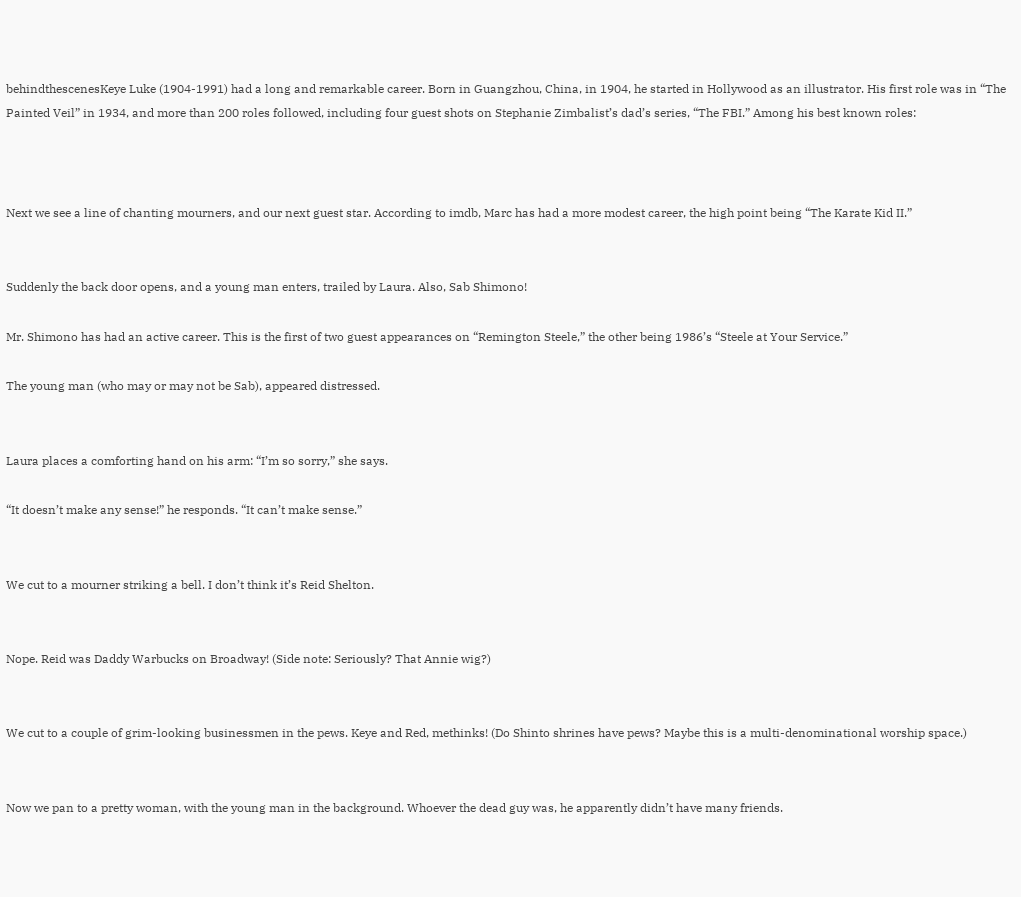behindthescenesKeye Luke (1904-1991) had a long and remarkable career. Born in Guangzhou, China, in 1904, he started in Hollywood as an illustrator. His first role was in “The Painted Veil” in 1934, and more than 200 roles followed, including four guest shots on Stephanie Zimbalist’s dad’s series, “The FBI.” Among his best known roles:



Next we see a line of chanting mourners, and our next guest star. According to imdb, Marc has had a more modest career, the high point being “The Karate Kid II.”


Suddenly the back door opens, and a young man enters, trailed by Laura. Also, Sab Shimono!

Mr. Shimono has had an active career. This is the first of two guest appearances on “Remington Steele,” the other being 1986’s “Steele at Your Service.”

The young man (who may or may not be Sab), appeared distressed.


Laura places a comforting hand on his arm: “I’m so sorry,” she says.

“It doesn’t make any sense!” he responds. “It can’t make sense.”


We cut to a mourner striking a bell. I don’t think it’s Reid Shelton.


Nope. Reid was Daddy Warbucks on Broadway! (Side note: Seriously? That Annie wig?)


We cut to a couple of grim-looking businessmen in the pews. Keye and Red, methinks! (Do Shinto shrines have pews? Maybe this is a multi-denominational worship space.)


Now we pan to a pretty woman, with the young man in the background. Whoever the dead guy was, he apparently didn’t have many friends.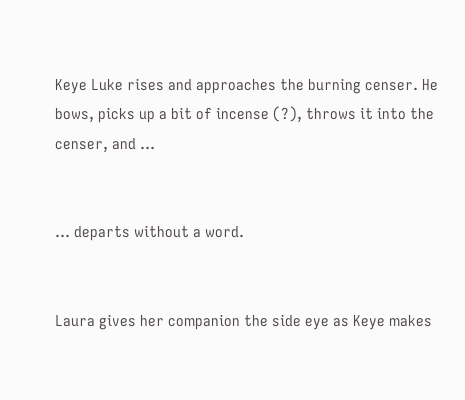Keye Luke rises and approaches the burning censer. He bows, picks up a bit of incense (?), throws it into the censer, and …


… departs without a word.


Laura gives her companion the side eye as Keye makes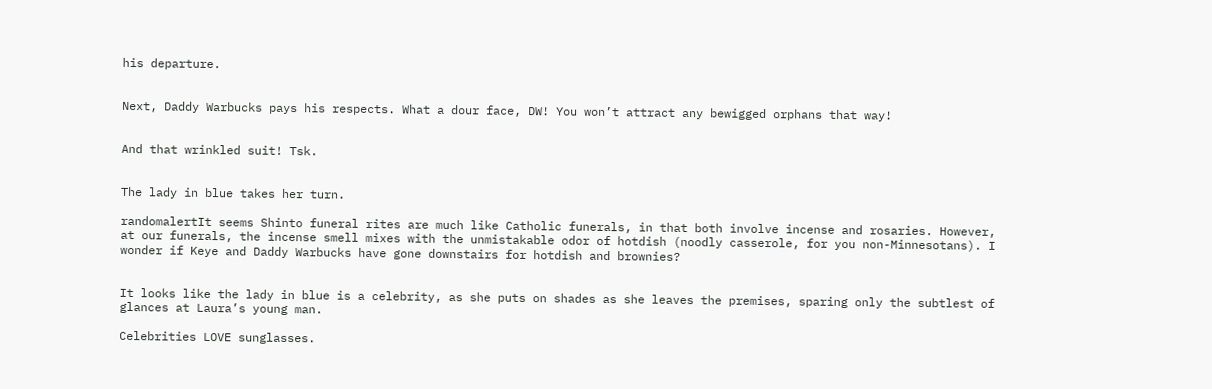his departure.


Next, Daddy Warbucks pays his respects. What a dour face, DW! You won’t attract any bewigged orphans that way!


And that wrinkled suit! Tsk.


The lady in blue takes her turn.

randomalertIt seems Shinto funeral rites are much like Catholic funerals, in that both involve incense and rosaries. However, at our funerals, the incense smell mixes with the unmistakable odor of hotdish (noodly casserole, for you non-Minnesotans). I wonder if Keye and Daddy Warbucks have gone downstairs for hotdish and brownies?


It looks like the lady in blue is a celebrity, as she puts on shades as she leaves the premises, sparing only the subtlest of glances at Laura’s young man.

Celebrities LOVE sunglasses.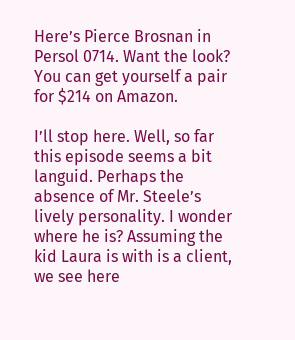Here’s Pierce Brosnan in Persol 0714. Want the look? You can get yourself a pair for $214 on Amazon.

I’ll stop here. Well, so far this episode seems a bit languid. Perhaps the absence of Mr. Steele’s lively personality. I wonder where he is? Assuming the kid Laura is with is a client, we see here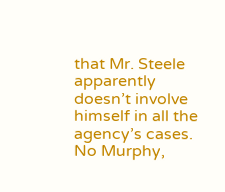that Mr. Steele apparently doesn’t involve himself in all the agency’s cases. No Murphy,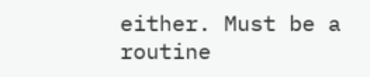either. Must be a routine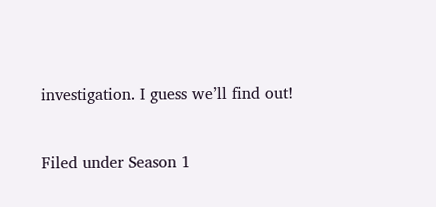investigation. I guess we’ll find out!


Filed under Season 1